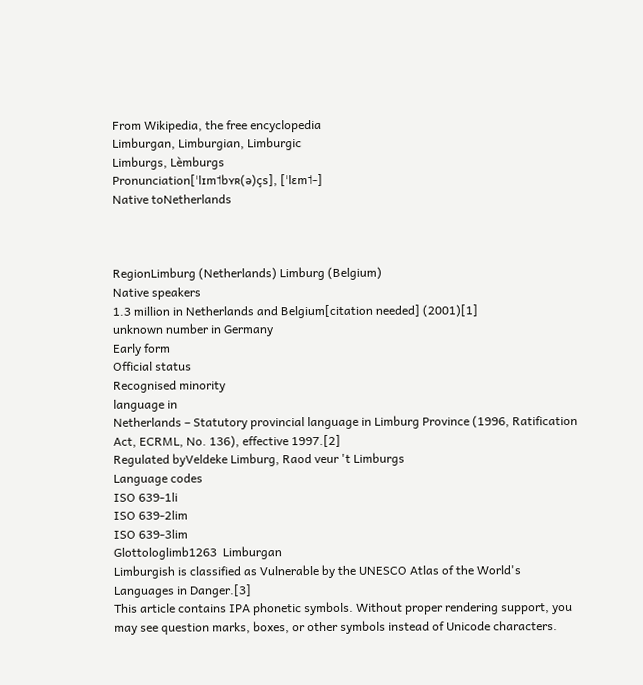From Wikipedia, the free encyclopedia
Limburgan, Limburgian, Limburgic
Limburgs, Lèmburgs
Pronunciation[ˈlɪm˦bʏʀ(ə)çs], [ˈlɛm˦-]
Native toNetherlands



RegionLimburg (Netherlands) Limburg (Belgium)
Native speakers
1.3 million in Netherlands and Belgium[citation needed] (2001)[1]
unknown number in Germany
Early form
Official status
Recognised minority
language in
Netherlands – Statutory provincial language in Limburg Province (1996, Ratification Act, ECRML, No. 136), effective 1997.[2]
Regulated byVeldeke Limburg, Raod veur 't Limburgs
Language codes
ISO 639-1li
ISO 639-2lim
ISO 639-3lim
Glottologlimb1263  Limburgan
Limburgish is classified as Vulnerable by the UNESCO Atlas of the World's Languages in Danger.[3]
This article contains IPA phonetic symbols. Without proper rendering support, you may see question marks, boxes, or other symbols instead of Unicode characters.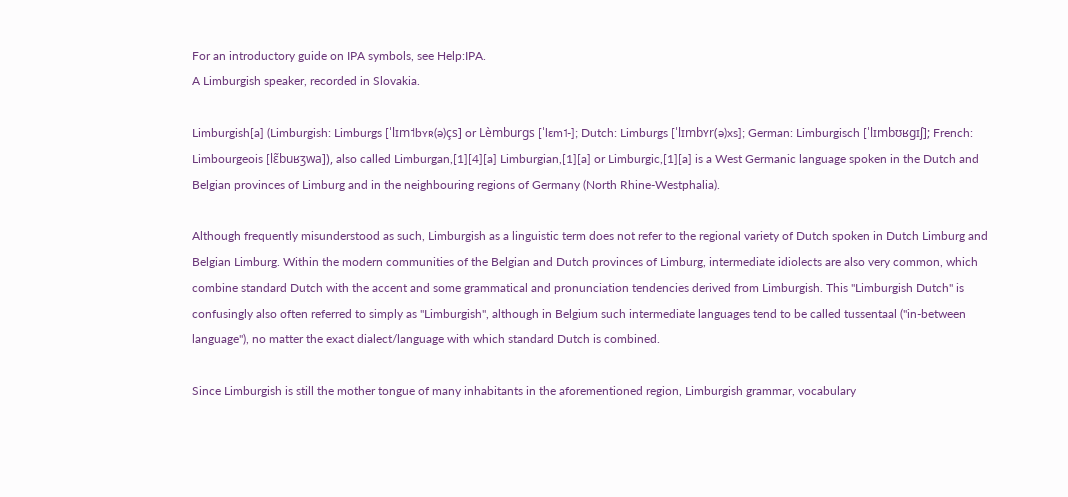For an introductory guide on IPA symbols, see Help:IPA.
A Limburgish speaker, recorded in Slovakia.

Limburgish[a] (Limburgish: Limburgs [ˈlɪm˦bʏʀ(ə)çs] or Lèmburgs [ˈlɛm˦-]; Dutch: Limburgs [ˈlɪmbʏr(ə)xs]; German: Limburgisch [ˈlɪmbʊʁɡɪʃ]; French: Limbourgeois [lɛ̃buʁʒwa]), also called Limburgan,[1][4][a] Limburgian,[1][a] or Limburgic,[1][a] is a West Germanic language spoken in the Dutch and Belgian provinces of Limburg and in the neighbouring regions of Germany (North Rhine-Westphalia).

Although frequently misunderstood as such, Limburgish as a linguistic term does not refer to the regional variety of Dutch spoken in Dutch Limburg and Belgian Limburg. Within the modern communities of the Belgian and Dutch provinces of Limburg, intermediate idiolects are also very common, which combine standard Dutch with the accent and some grammatical and pronunciation tendencies derived from Limburgish. This "Limburgish Dutch" is confusingly also often referred to simply as "Limburgish", although in Belgium such intermediate languages tend to be called tussentaal ("in-between language"), no matter the exact dialect/language with which standard Dutch is combined.

Since Limburgish is still the mother tongue of many inhabitants in the aforementioned region, Limburgish grammar, vocabulary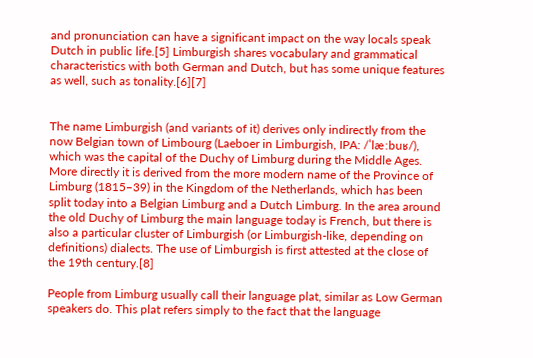and pronunciation can have a significant impact on the way locals speak Dutch in public life.[5] Limburgish shares vocabulary and grammatical characteristics with both German and Dutch, but has some unique features as well, such as tonality.[6][7]


The name Limburgish (and variants of it) derives only indirectly from the now Belgian town of Limbourg (Laeboer in Limburgish, IPA: /ˈlæːbuʁ/), which was the capital of the Duchy of Limburg during the Middle Ages. More directly it is derived from the more modern name of the Province of Limburg (1815–39) in the Kingdom of the Netherlands, which has been split today into a Belgian Limburg and a Dutch Limburg. In the area around the old Duchy of Limburg the main language today is French, but there is also a particular cluster of Limburgish (or Limburgish-like, depending on definitions) dialects. The use of Limburgish is first attested at the close of the 19th century.[8]

People from Limburg usually call their language plat, similar as Low German speakers do. This plat refers simply to the fact that the language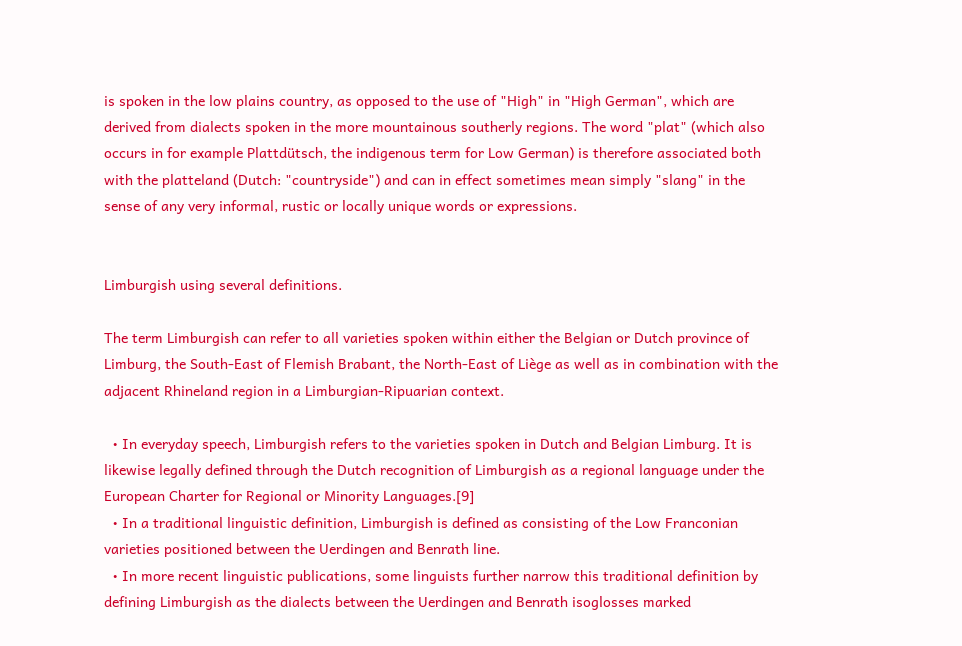is spoken in the low plains country, as opposed to the use of "High" in "High German", which are derived from dialects spoken in the more mountainous southerly regions. The word "plat" (which also occurs in for example Plattdütsch, the indigenous term for Low German) is therefore associated both with the platteland (Dutch: "countryside") and can in effect sometimes mean simply "slang" in the sense of any very informal, rustic or locally unique words or expressions.


Limburgish using several definitions.

The term Limburgish can refer to all varieties spoken within either the Belgian or Dutch province of Limburg, the South-East of Flemish Brabant, the North-East of Liège as well as in combination with the adjacent Rhineland region in a Limburgian-Ripuarian context.

  • In everyday speech, Limburgish refers to the varieties spoken in Dutch and Belgian Limburg. It is likewise legally defined through the Dutch recognition of Limburgish as a regional language under the European Charter for Regional or Minority Languages.[9]
  • In a traditional linguistic definition, Limburgish is defined as consisting of the Low Franconian varieties positioned between the Uerdingen and Benrath line.
  • In more recent linguistic publications, some linguists further narrow this traditional definition by defining Limburgish as the dialects between the Uerdingen and Benrath isoglosses marked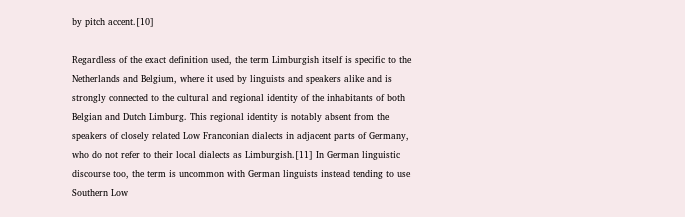by pitch accent.[10]

Regardless of the exact definition used, the term Limburgish itself is specific to the Netherlands and Belgium, where it used by linguists and speakers alike and is strongly connected to the cultural and regional identity of the inhabitants of both Belgian and Dutch Limburg. This regional identity is notably absent from the speakers of closely related Low Franconian dialects in adjacent parts of Germany, who do not refer to their local dialects as Limburgish.[11] In German linguistic discourse too, the term is uncommon with German linguists instead tending to use Southern Low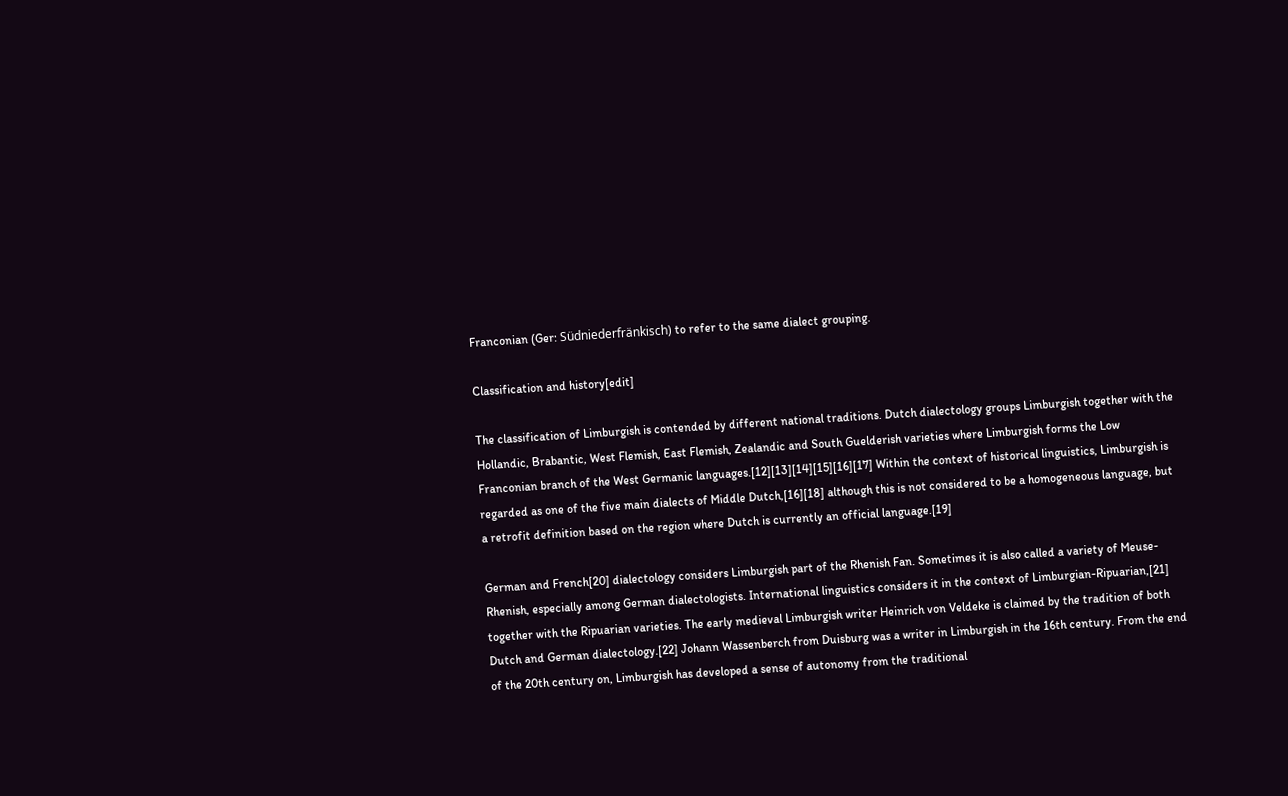Franconian (Ger: Südniederfränkisch) to refer to the same dialect grouping.

Classification and history[edit]

The classification of Limburgish is contended by different national traditions. Dutch dialectology groups Limburgish together with the Hollandic, Brabantic, West Flemish, East Flemish, Zealandic and South Guelderish varieties where Limburgish forms the Low Franconian branch of the West Germanic languages.[12][13][14][15][16][17] Within the context of historical linguistics, Limburgish is regarded as one of the five main dialects of Middle Dutch,[16][18] although this is not considered to be a homogeneous language, but a retrofit definition based on the region where Dutch is currently an official language.[19]

German and French[20] dialectology considers Limburgish part of the Rhenish Fan. Sometimes it is also called a variety of Meuse-Rhenish, especially among German dialectologists. International linguistics considers it in the context of Limburgian-Ripuarian,[21] together with the Ripuarian varieties. The early medieval Limburgish writer Heinrich von Veldeke is claimed by the tradition of both Dutch and German dialectology.[22] Johann Wassenberch from Duisburg was a writer in Limburgish in the 16th century. From the end of the 20th century on, Limburgish has developed a sense of autonomy from the traditional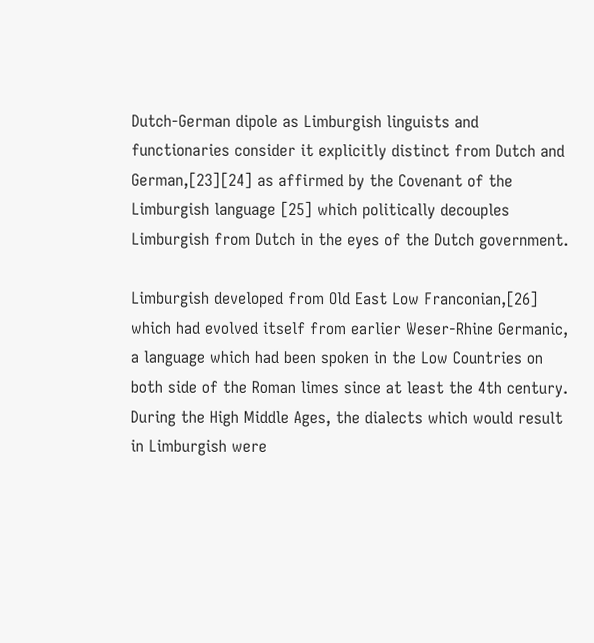Dutch-German dipole as Limburgish linguists and functionaries consider it explicitly distinct from Dutch and German,[23][24] as affirmed by the Covenant of the Limburgish language [25] which politically decouples Limburgish from Dutch in the eyes of the Dutch government.

Limburgish developed from Old East Low Franconian,[26] which had evolved itself from earlier Weser-Rhine Germanic, a language which had been spoken in the Low Countries on both side of the Roman limes since at least the 4th century. During the High Middle Ages, the dialects which would result in Limburgish were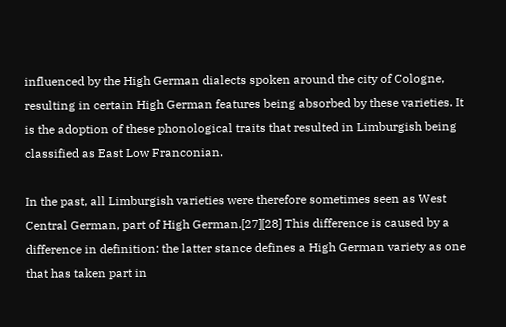influenced by the High German dialects spoken around the city of Cologne, resulting in certain High German features being absorbed by these varieties. It is the adoption of these phonological traits that resulted in Limburgish being classified as East Low Franconian.

In the past, all Limburgish varieties were therefore sometimes seen as West Central German, part of High German.[27][28] This difference is caused by a difference in definition: the latter stance defines a High German variety as one that has taken part in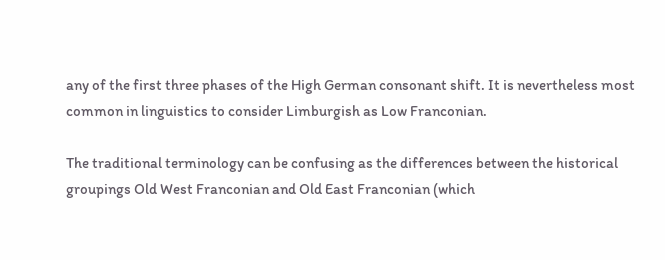any of the first three phases of the High German consonant shift. It is nevertheless most common in linguistics to consider Limburgish as Low Franconian.

The traditional terminology can be confusing as the differences between the historical groupings Old West Franconian and Old East Franconian (which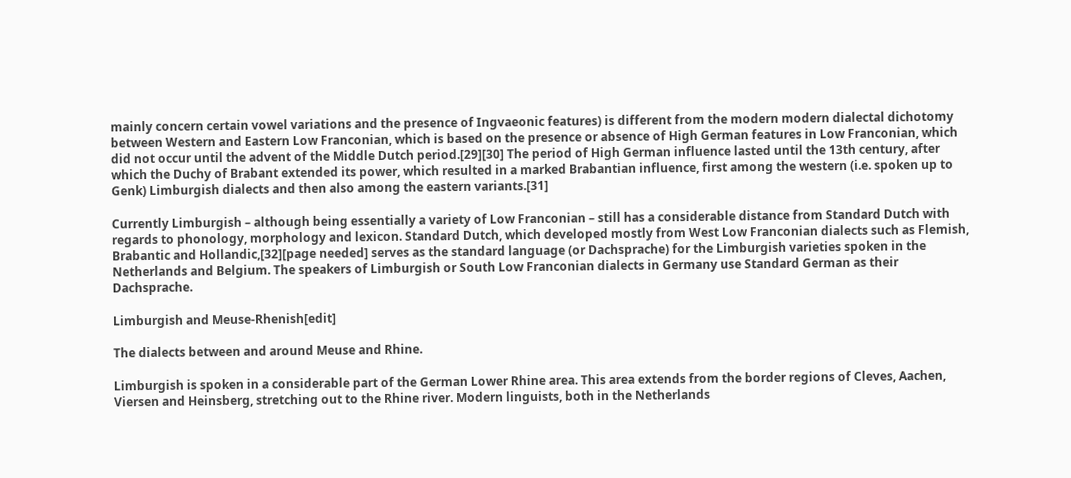mainly concern certain vowel variations and the presence of Ingvaeonic features) is different from the modern modern dialectal dichotomy between Western and Eastern Low Franconian, which is based on the presence or absence of High German features in Low Franconian, which did not occur until the advent of the Middle Dutch period.[29][30] The period of High German influence lasted until the 13th century, after which the Duchy of Brabant extended its power, which resulted in a marked Brabantian influence, first among the western (i.e. spoken up to Genk) Limburgish dialects and then also among the eastern variants.[31]

Currently Limburgish – although being essentially a variety of Low Franconian – still has a considerable distance from Standard Dutch with regards to phonology, morphology and lexicon. Standard Dutch, which developed mostly from West Low Franconian dialects such as Flemish, Brabantic and Hollandic,[32][page needed] serves as the standard language (or Dachsprache) for the Limburgish varieties spoken in the Netherlands and Belgium. The speakers of Limburgish or South Low Franconian dialects in Germany use Standard German as their Dachsprache.

Limburgish and Meuse-Rhenish[edit]

The dialects between and around Meuse and Rhine.

Limburgish is spoken in a considerable part of the German Lower Rhine area. This area extends from the border regions of Cleves, Aachen, Viersen and Heinsberg, stretching out to the Rhine river. Modern linguists, both in the Netherlands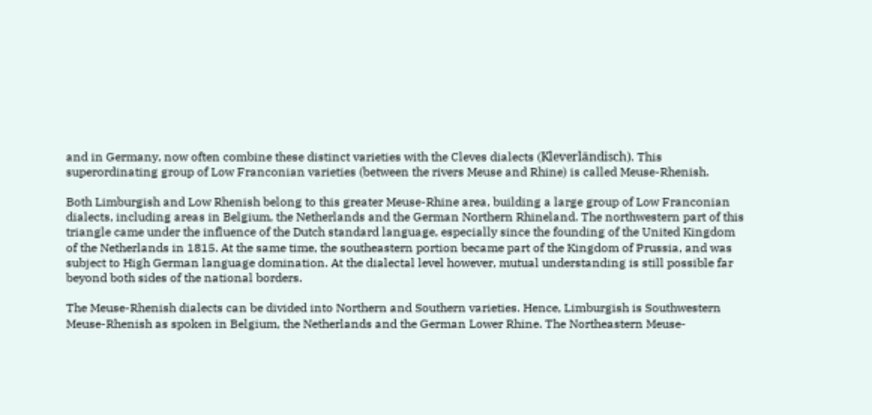and in Germany, now often combine these distinct varieties with the Cleves dialects (Kleverländisch). This superordinating group of Low Franconian varieties (between the rivers Meuse and Rhine) is called Meuse-Rhenish.

Both Limburgish and Low Rhenish belong to this greater Meuse-Rhine area, building a large group of Low Franconian dialects, including areas in Belgium, the Netherlands and the German Northern Rhineland. The northwestern part of this triangle came under the influence of the Dutch standard language, especially since the founding of the United Kingdom of the Netherlands in 1815. At the same time, the southeastern portion became part of the Kingdom of Prussia, and was subject to High German language domination. At the dialectal level however, mutual understanding is still possible far beyond both sides of the national borders.

The Meuse-Rhenish dialects can be divided into Northern and Southern varieties. Hence, Limburgish is Southwestern Meuse-Rhenish as spoken in Belgium, the Netherlands and the German Lower Rhine. The Northeastern Meuse-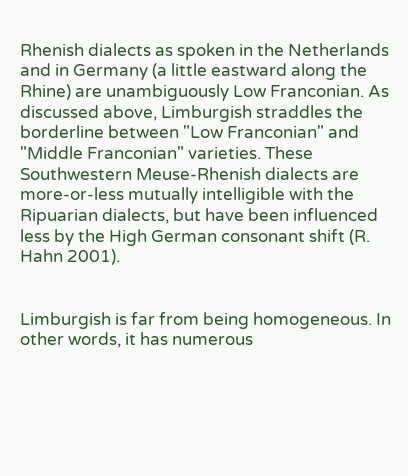Rhenish dialects as spoken in the Netherlands and in Germany (a little eastward along the Rhine) are unambiguously Low Franconian. As discussed above, Limburgish straddles the borderline between "Low Franconian" and "Middle Franconian" varieties. These Southwestern Meuse-Rhenish dialects are more-or-less mutually intelligible with the Ripuarian dialects, but have been influenced less by the High German consonant shift (R. Hahn 2001).


Limburgish is far from being homogeneous. In other words, it has numerous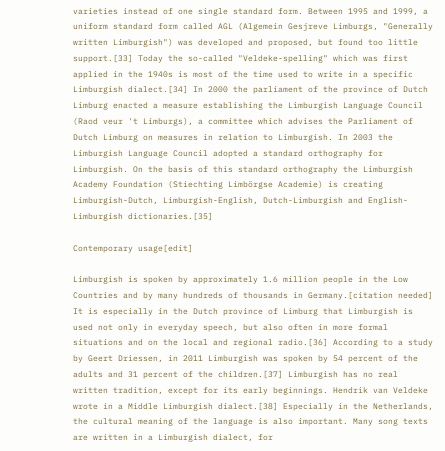varieties instead of one single standard form. Between 1995 and 1999, a uniform standard form called AGL (Algemein Gesjreve Limburgs, "Generally written Limburgish") was developed and proposed, but found too little support.[33] Today the so-called "Veldeke-spelling" which was first applied in the 1940s is most of the time used to write in a specific Limburgish dialect.[34] In 2000 the parliament of the province of Dutch Limburg enacted a measure establishing the Limburgish Language Council (Raod veur 't Limburgs), a committee which advises the Parliament of Dutch Limburg on measures in relation to Limburgish. In 2003 the Limburgish Language Council adopted a standard orthography for Limburgish. On the basis of this standard orthography the Limburgish Academy Foundation (Stiechting Limbörgse Academie) is creating Limburgish-Dutch, Limburgish-English, Dutch-Limburgish and English-Limburgish dictionaries.[35]

Contemporary usage[edit]

Limburgish is spoken by approximately 1.6 million people in the Low Countries and by many hundreds of thousands in Germany.[citation needed] It is especially in the Dutch province of Limburg that Limburgish is used not only in everyday speech, but also often in more formal situations and on the local and regional radio.[36] According to a study by Geert Driessen, in 2011 Limburgish was spoken by 54 percent of the adults and 31 percent of the children.[37] Limburgish has no real written tradition, except for its early beginnings. Hendrik van Veldeke wrote in a Middle Limburgish dialect.[38] Especially in the Netherlands, the cultural meaning of the language is also important. Many song texts are written in a Limburgish dialect, for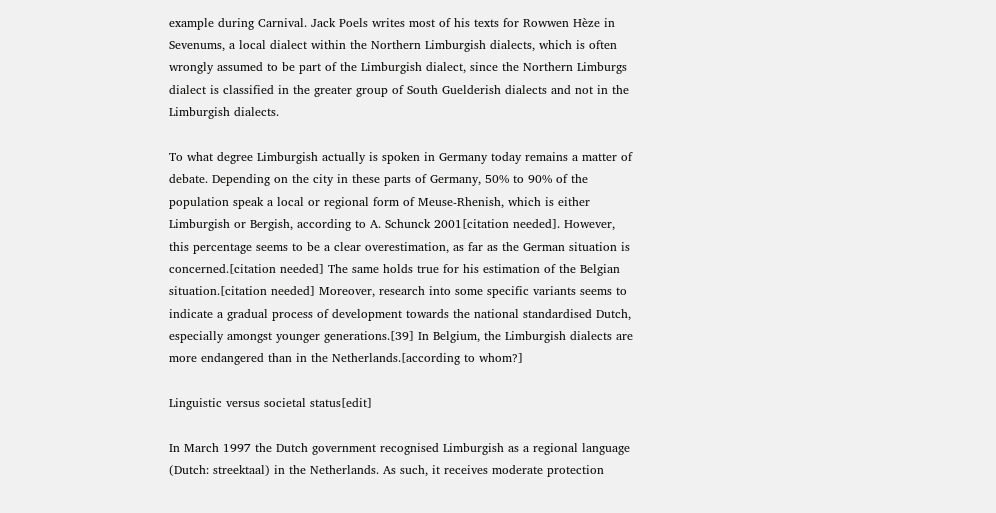example during Carnival. Jack Poels writes most of his texts for Rowwen Hèze in Sevenums, a local dialect within the Northern Limburgish dialects, which is often wrongly assumed to be part of the Limburgish dialect, since the Northern Limburgs dialect is classified in the greater group of South Guelderish dialects and not in the Limburgish dialects.

To what degree Limburgish actually is spoken in Germany today remains a matter of debate. Depending on the city in these parts of Germany, 50% to 90% of the population speak a local or regional form of Meuse-Rhenish, which is either Limburgish or Bergish, according to A. Schunck 2001[citation needed]. However, this percentage seems to be a clear overestimation, as far as the German situation is concerned.[citation needed] The same holds true for his estimation of the Belgian situation.[citation needed] Moreover, research into some specific variants seems to indicate a gradual process of development towards the national standardised Dutch, especially amongst younger generations.[39] In Belgium, the Limburgish dialects are more endangered than in the Netherlands.[according to whom?]

Linguistic versus societal status[edit]

In March 1997 the Dutch government recognised Limburgish as a regional language (Dutch: streektaal) in the Netherlands. As such, it receives moderate protection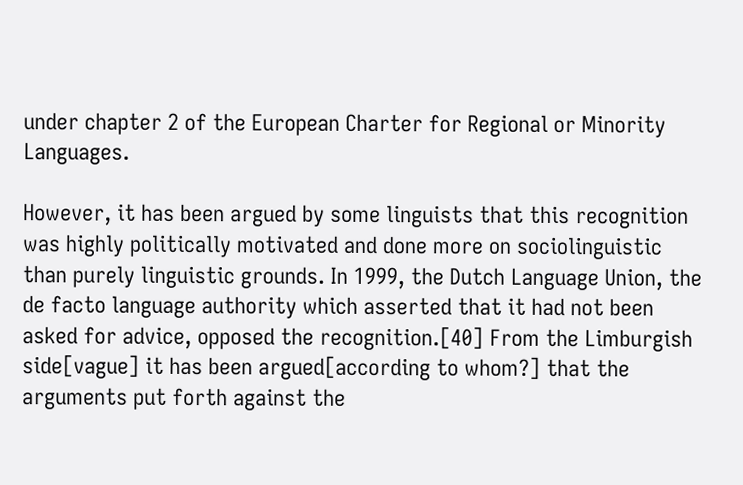under chapter 2 of the European Charter for Regional or Minority Languages.

However, it has been argued by some linguists that this recognition was highly politically motivated and done more on sociolinguistic than purely linguistic grounds. In 1999, the Dutch Language Union, the de facto language authority which asserted that it had not been asked for advice, opposed the recognition.[40] From the Limburgish side[vague] it has been argued[according to whom?] that the arguments put forth against the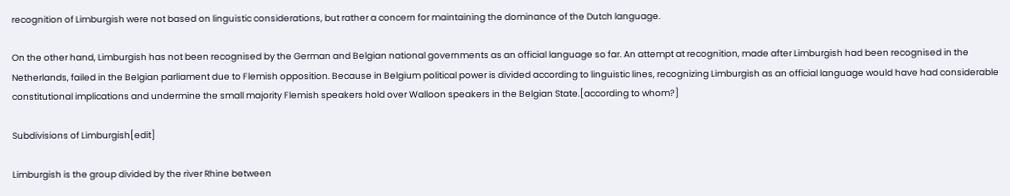recognition of Limburgish were not based on linguistic considerations, but rather a concern for maintaining the dominance of the Dutch language.

On the other hand, Limburgish has not been recognised by the German and Belgian national governments as an official language so far. An attempt at recognition, made after Limburgish had been recognised in the Netherlands, failed in the Belgian parliament due to Flemish opposition. Because in Belgium political power is divided according to linguistic lines, recognizing Limburgish as an official language would have had considerable constitutional implications and undermine the small majority Flemish speakers hold over Walloon speakers in the Belgian State.[according to whom?]

Subdivisions of Limburgish[edit]

Limburgish is the group divided by the river Rhine between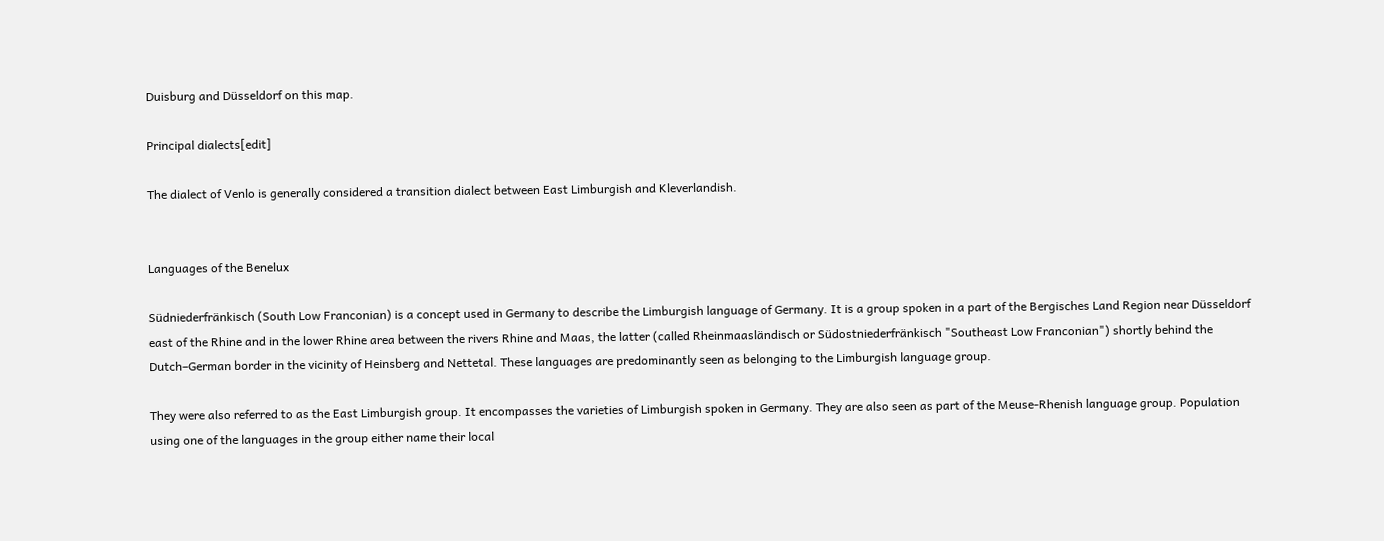Duisburg and Düsseldorf on this map.

Principal dialects[edit]

The dialect of Venlo is generally considered a transition dialect between East Limburgish and Kleverlandish.


Languages of the Benelux

Südniederfränkisch (South Low Franconian) is a concept used in Germany to describe the Limburgish language of Germany. It is a group spoken in a part of the Bergisches Land Region near Düsseldorf east of the Rhine and in the lower Rhine area between the rivers Rhine and Maas, the latter (called Rheinmaasländisch or Südostniederfränkisch "Southeast Low Franconian") shortly behind the Dutch–German border in the vicinity of Heinsberg and Nettetal. These languages are predominantly seen as belonging to the Limburgish language group.

They were also referred to as the East Limburgish group. It encompasses the varieties of Limburgish spoken in Germany. They are also seen as part of the Meuse-Rhenish language group. Population using one of the languages in the group either name their local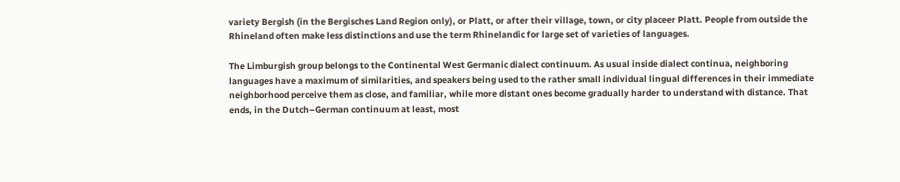variety Bergish (in the Bergisches Land Region only), or Platt, or after their village, town, or city placeer Platt. People from outside the Rhineland often make less distinctions and use the term Rhinelandic for large set of varieties of languages.

The Limburgish group belongs to the Continental West Germanic dialect continuum. As usual inside dialect continua, neighboring languages have a maximum of similarities, and speakers being used to the rather small individual lingual differences in their immediate neighborhood perceive them as close, and familiar, while more distant ones become gradually harder to understand with distance. That ends, in the Dutch–German continuum at least, most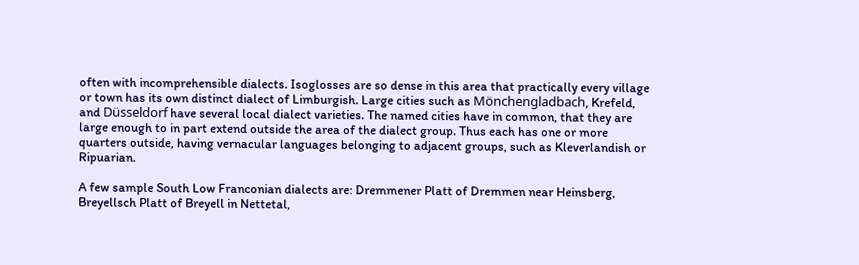often with incomprehensible dialects. Isoglosses are so dense in this area that practically every village or town has its own distinct dialect of Limburgish. Large cities such as Mönchengladbach, Krefeld, and Düsseldorf have several local dialect varieties. The named cities have in common, that they are large enough to in part extend outside the area of the dialect group. Thus each has one or more quarters outside, having vernacular languages belonging to adjacent groups, such as Kleverlandish or Ripuarian.

A few sample South Low Franconian dialects are: Dremmener Platt of Dremmen near Heinsberg, Breyellsch Platt of Breyell in Nettetal,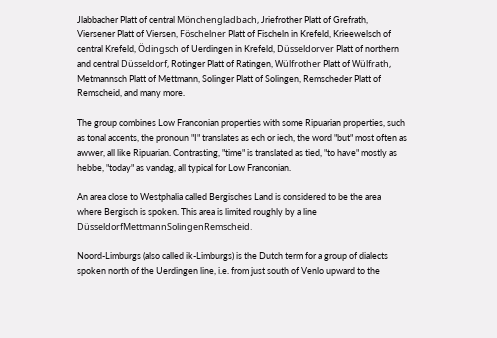Jlabbacher Platt of central Mönchengladbach, Jriefrother Platt of Grefrath, Viersener Platt of Viersen, Föschelner Platt of Fischeln in Krefeld, Krieewelsch of central Krefeld, Ödingsch of Uerdingen in Krefeld, Düsseldorver Platt of northern and central Düsseldorf, Rotinger Platt of Ratingen, Wülfrother Platt of Wülfrath, Metmannsch Platt of Mettmann, Solinger Platt of Solingen, Remscheder Platt of Remscheid, and many more.

The group combines Low Franconian properties with some Ripuarian properties, such as tonal accents, the pronoun "I" translates as ech or iech, the word "but" most often as awwer, all like Ripuarian. Contrasting, "time" is translated as tied, "to have" mostly as hebbe, "today" as vandag, all typical for Low Franconian.

An area close to Westphalia called Bergisches Land is considered to be the area where Bergisch is spoken. This area is limited roughly by a line DüsseldorfMettmannSolingenRemscheid.

Noord-Limburgs (also called ik-Limburgs) is the Dutch term for a group of dialects spoken north of the Uerdingen line, i.e. from just south of Venlo upward to the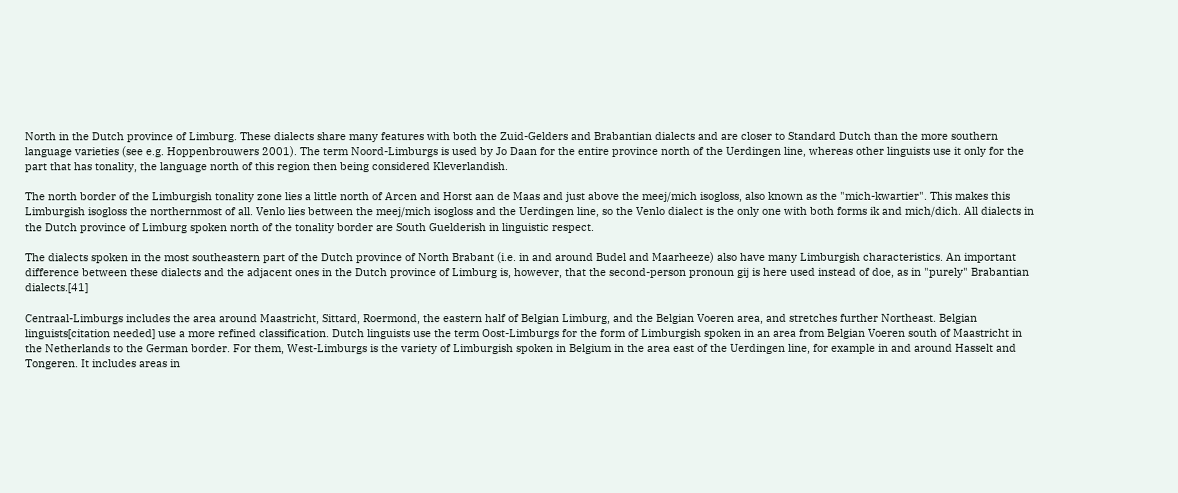North in the Dutch province of Limburg. These dialects share many features with both the Zuid-Gelders and Brabantian dialects and are closer to Standard Dutch than the more southern language varieties (see e.g. Hoppenbrouwers 2001). The term Noord-Limburgs is used by Jo Daan for the entire province north of the Uerdingen line, whereas other linguists use it only for the part that has tonality, the language north of this region then being considered Kleverlandish.

The north border of the Limburgish tonality zone lies a little north of Arcen and Horst aan de Maas and just above the meej/mich isogloss, also known as the "mich-kwartier". This makes this Limburgish isogloss the northernmost of all. Venlo lies between the meej/mich isogloss and the Uerdingen line, so the Venlo dialect is the only one with both forms ik and mich/dich. All dialects in the Dutch province of Limburg spoken north of the tonality border are South Guelderish in linguistic respect.

The dialects spoken in the most southeastern part of the Dutch province of North Brabant (i.e. in and around Budel and Maarheeze) also have many Limburgish characteristics. An important difference between these dialects and the adjacent ones in the Dutch province of Limburg is, however, that the second-person pronoun gij is here used instead of doe, as in "purely" Brabantian dialects.[41]

Centraal-Limburgs includes the area around Maastricht, Sittard, Roermond, the eastern half of Belgian Limburg, and the Belgian Voeren area, and stretches further Northeast. Belgian linguists[citation needed] use a more refined classification. Dutch linguists use the term Oost-Limburgs for the form of Limburgish spoken in an area from Belgian Voeren south of Maastricht in the Netherlands to the German border. For them, West-Limburgs is the variety of Limburgish spoken in Belgium in the area east of the Uerdingen line, for example in and around Hasselt and Tongeren. It includes areas in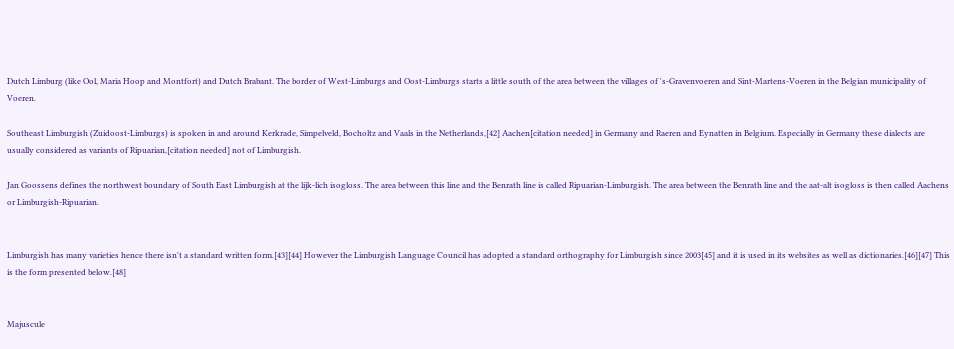Dutch Limburg (like Ool, Maria Hoop and Montfort) and Dutch Brabant. The border of West-Limburgs and Oost-Limburgs starts a little south of the area between the villages of 's-Gravenvoeren and Sint-Martens-Voeren in the Belgian municipality of Voeren.

Southeast Limburgish (Zuidoost-Limburgs) is spoken in and around Kerkrade, Simpelveld, Bocholtz and Vaals in the Netherlands,[42] Aachen[citation needed] in Germany and Raeren and Eynatten in Belgium. Especially in Germany these dialects are usually considered as variants of Ripuarian,[citation needed] not of Limburgish.

Jan Goossens defines the northwest boundary of South East Limburgish at the lijk-lich isogloss. The area between this line and the Benrath line is called Ripuarian-Limburgish. The area between the Benrath line and the aat-alt isogloss is then called Aachens or Limburgish-Ripuarian.


Limburgish has many varieties hence there isn't a standard written form.[43][44] However the Limburgish Language Council has adopted a standard orthography for Limburgish since 2003[45] and it is used in its websites as well as dictionaries.[46][47] This is the form presented below.[48]


Majuscule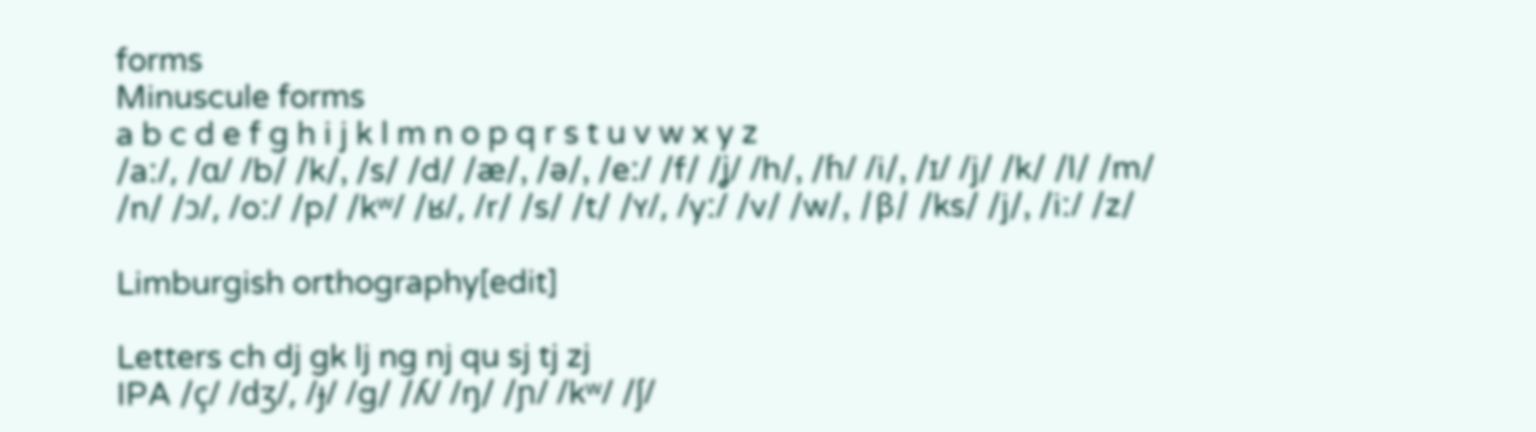forms
Minuscule forms
a b c d e f g h i j k l m n o p q r s t u v w x y z
/aː/, /ɑ/ /b/ /k/, /s/ /d/ /æ/, /ə/, /eː/ /f/ /ʝ/ /h/, /ɦ/ /i/, /ɪ/ /j/ /k/ /l/ /m/ /n/ /ɔ/, /oː/ /p/ /kʷ/ /ʁ/, /r/ /s/ /t/ /ʏ/, /yː/ /v/ /w/, /β/ /ks/ /j/, /iː/ /z/

Limburgish orthography[edit]

Letters ch dj gk lj ng nj qu sj tj zj
IPA /ç/ /dʒ/, /ɟ/ /g/ /ʎ/ /ŋ/ /ɲ/ /kʷ/ /ʃ/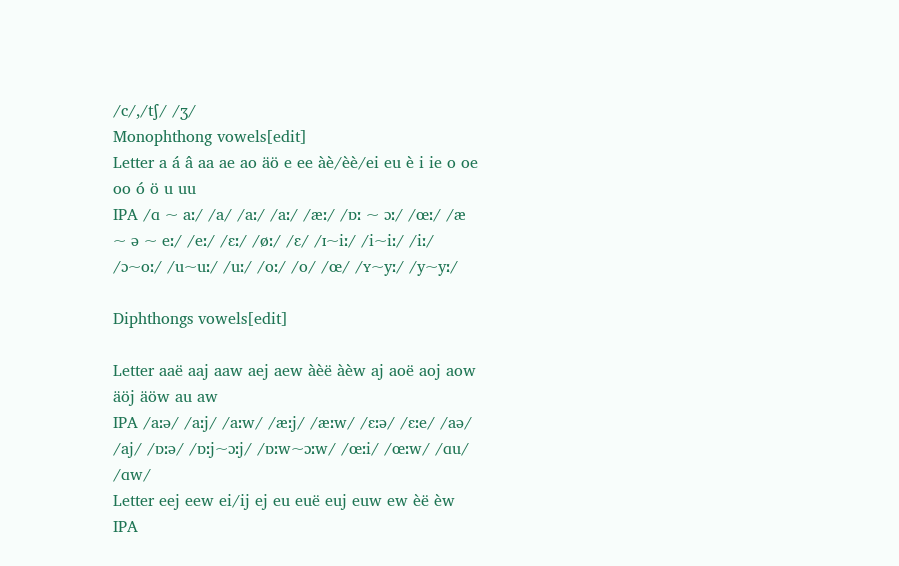/c/,/tʃ/ /ʒ/
Monophthong vowels[edit]
Letter a á â aa ae ao äö e ee àè/èè/ei eu è i ie o oe oo ó ö u uu
IPA /ɑ ~ aː/ /a/ /aː/ /aː/ /æː/ /ɒː ~ ɔː/ /œː/ /æ ~ ə ~ eː/ /eː/ /ɛː/ /øː/ /ɛ/ /ɪ~iː/ /i~iː/ /iː/ /ɔ~oː/ /u~uː/ /uː/ /oː/ /o/ /œ/ /ʏ~yː/ /y~yː/

Diphthongs vowels[edit]

Letter aaë aaj aaw aej aew àèë àèw aj aoë aoj aow äöj äöw au aw
IPA /aːə/ /aːj/ /aːw/ /æːj/ /æːw/ /ɛːə/ /ɛːe/ /aə/ /aj/ /ɒːə/ /ɒːj~ɔːj/ /ɒːw~ɔːw/ /œːi/ /œːw/ /ɑu/ /ɑw/
Letter eej eew ei/ij ej eu euë euj euw ew èë èw
IPA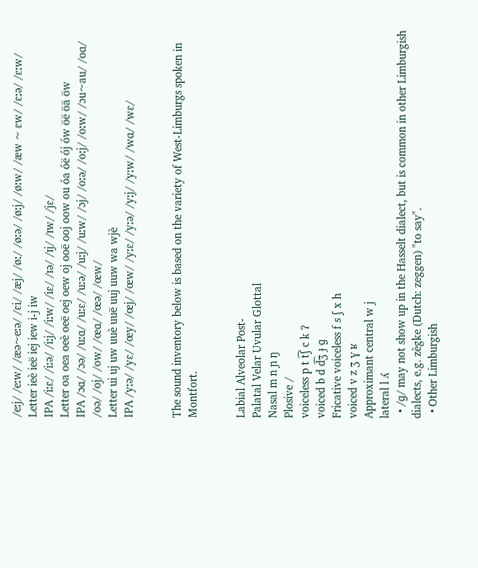/eːj/ /eːw/ /æə~eːə/ /ɛi/ /æj/ /øː/ /øːə/ /øːj/ /øːw/ /æw ~ ɛw/ /ɛːə/ /ɛːw/
Letter ieè ieë iej iew i-j iw
IPA /iːɛ/ /iːə/ /iːj/ /iːw/ /iɛ/ /ɪə/ /ɪj/ /ɪw/ /jɛ/
Letter oa oea oeè oeë oej oew oj ooë ooj oow ou óa óë ój ów öë öä öw
IPA /ɔɑ/ /ɔə/ /uːɑ/ /uːɛ/ /uːə/ /uːj/ /uːw/ /ɔj/ /oːə/ /oːj/ /oːw/ /ɔu~au/ /oɑ/ /oə/ /oj/ /ow/ /œɑ/ /œə/ /œw/
Letter ui uj uw uuè uuë uuj uuw wa wjè
IPA /yːə/ /yɛ/ /œy/ /œj/ /œw/ /yːɛ/ /yːə/ /yːj/ /yːw/ /wɑ/ /wɛ/


The sound inventory below is based on the variety of West-Limburgs spoken in Montfort.


Labial Alveolar Post-
Palatal Velar Uvular Glottal
Nasal m n ɲ ŋ
Plosive /
voiceless p t t͡ʃ c k ʔ
voiced b d d͡ʒ ɟ ɡ
Fricative voiceless f s ʃ x h
voiced v z ʒ ɣ ʁ
Approximant central w j
lateral l ʎ
  • /ɡ/ may not show up in the Hasselt dialect, but is common in other Limburgish dialects, e.g. zègke (Dutch: zeggen) "to say".
  • Other Limburgish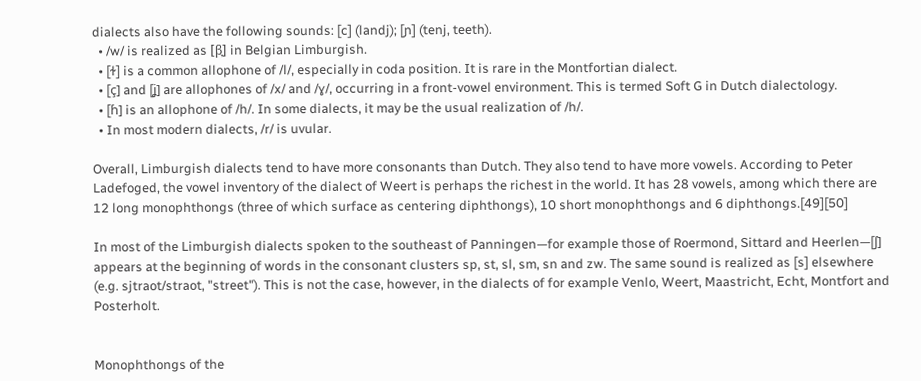dialects also have the following sounds: [c] (landj); [ɲ] (tenj, teeth).
  • /w/ is realized as [β̞] in Belgian Limburgish.
  • [ɫ] is a common allophone of /l/, especially in coda position. It is rare in the Montfortian dialect.
  • [ç] and [ʝ] are allophones of /x/ and /ɣ/, occurring in a front-vowel environment. This is termed Soft G in Dutch dialectology.
  • [ɦ] is an allophone of /h/. In some dialects, it may be the usual realization of /h/.
  • In most modern dialects, /r/ is uvular.

Overall, Limburgish dialects tend to have more consonants than Dutch. They also tend to have more vowels. According to Peter Ladefoged, the vowel inventory of the dialect of Weert is perhaps the richest in the world. It has 28 vowels, among which there are 12 long monophthongs (three of which surface as centering diphthongs), 10 short monophthongs and 6 diphthongs.[49][50]

In most of the Limburgish dialects spoken to the southeast of Panningen—for example those of Roermond, Sittard and Heerlen—[ʃ] appears at the beginning of words in the consonant clusters sp, st, sl, sm, sn and zw. The same sound is realized as [s] elsewhere (e.g. sjtraot/straot, "street"). This is not the case, however, in the dialects of for example Venlo, Weert, Maastricht, Echt, Montfort and Posterholt.


Monophthongs of the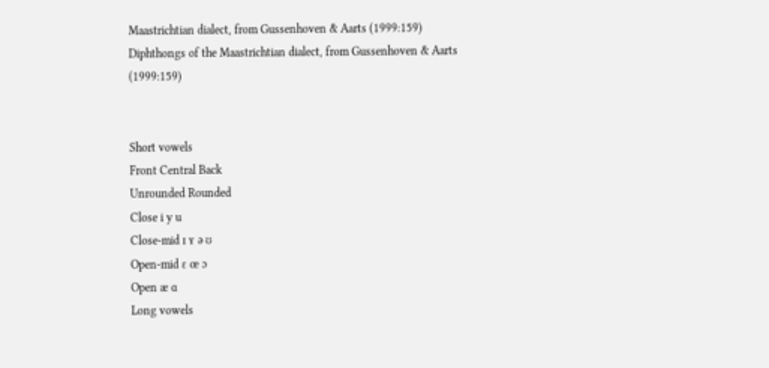Maastrichtian dialect, from Gussenhoven & Aarts (1999:159)
Diphthongs of the Maastrichtian dialect, from Gussenhoven & Aarts (1999:159)


Short vowels
Front Central Back
Unrounded Rounded
Close i y u
Close-mid ɪ ʏ ə ʊ
Open-mid ɛ œ ɔ
Open æ ɑ
Long vowels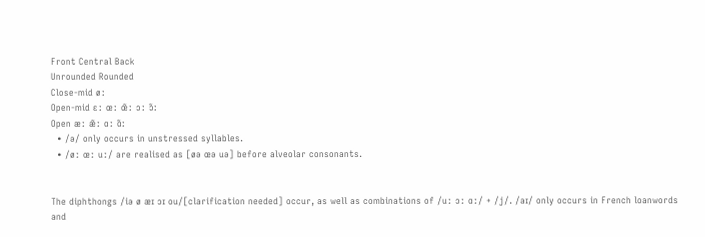Front Central Back
Unrounded Rounded
Close-mid øː
Open-mid ɛː œː œ̃ː ɔː ɔ̃ː
Open æː æ̃ː ɑː ɑ̃ː
  • /ə/ only occurs in unstressed syllables.
  • /øː œː uː/ are realised as [øə œə uə] before alveolar consonants.


The diphthongs /iə ø æɪ ɔɪ ou/[clarification needed] occur, as well as combinations of /uː ɔː ɑː/ + /j/. /aɪ/ only occurs in French loanwords and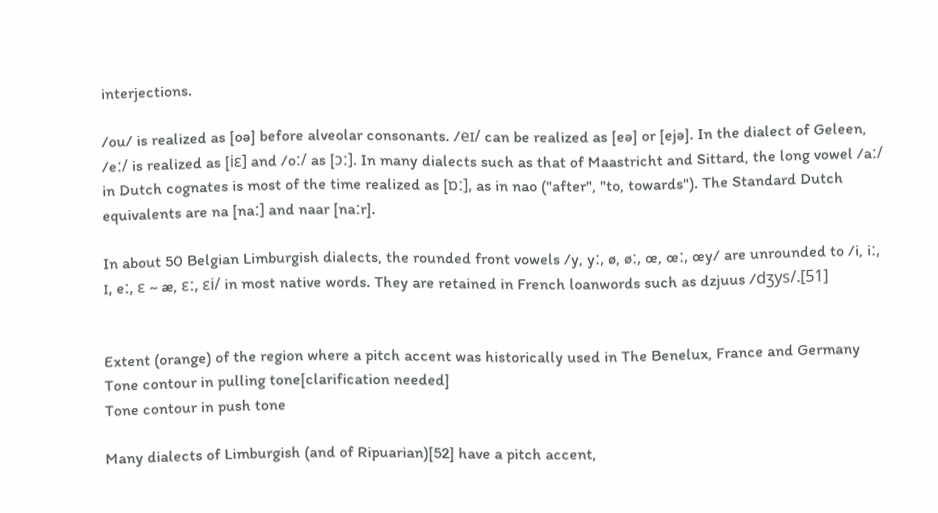interjections.

/ou/ is realized as [oə] before alveolar consonants. /eɪ/ can be realized as [eə] or [ejə]. In the dialect of Geleen, /eː/ is realized as [iɛ] and /oː/ as [ɔː]. In many dialects such as that of Maastricht and Sittard, the long vowel /aː/ in Dutch cognates is most of the time realized as [ɒː], as in nao ("after", "to, towards"). The Standard Dutch equivalents are na [naː] and naar [naːr].

In about 50 Belgian Limburgish dialects, the rounded front vowels /y, yː, ø, øː, œ, œː, œy/ are unrounded to /i, iː, ɪ, eː, ɛ ~ æ, ɛː, ɛi/ in most native words. They are retained in French loanwords such as dzjuus /dʒys/.[51]


Extent (orange) of the region where a pitch accent was historically used in The Benelux, France and Germany
Tone contour in pulling tone[clarification needed]
Tone contour in push tone

Many dialects of Limburgish (and of Ripuarian)[52] have a pitch accent,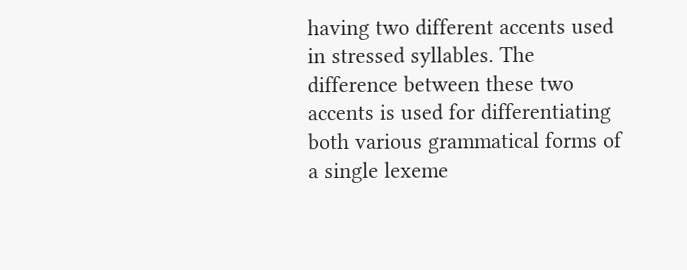having two different accents used in stressed syllables. The difference between these two accents is used for differentiating both various grammatical forms of a single lexeme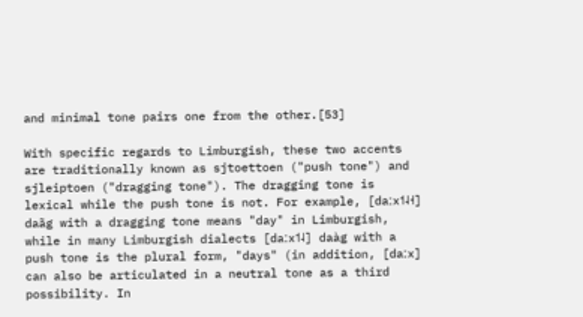and minimal tone pairs one from the other.[53]

With specific regards to Limburgish, these two accents are traditionally known as sjtoettoen ("push tone") and sjleiptoen ("dragging tone"). The dragging tone is lexical while the push tone is not. For example, [daːx˦˨˧] daãg with a dragging tone means "day" in Limburgish, while in many Limburgish dialects [daːx˦˨] daàg with a push tone is the plural form, "days" (in addition, [daːx] can also be articulated in a neutral tone as a third possibility. In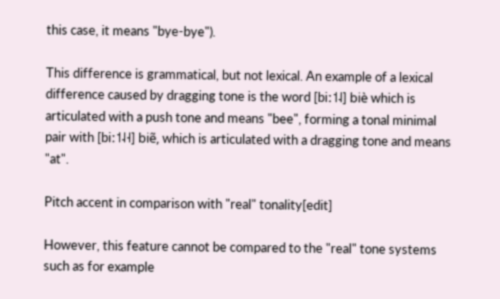this case, it means "bye-bye").

This difference is grammatical, but not lexical. An example of a lexical difference caused by dragging tone is the word [biː˦˨] biè which is articulated with a push tone and means "bee", forming a tonal minimal pair with [biː˦˨˧] biẽ, which is articulated with a dragging tone and means "at".

Pitch accent in comparison with "real" tonality[edit]

However, this feature cannot be compared to the "real" tone systems such as for example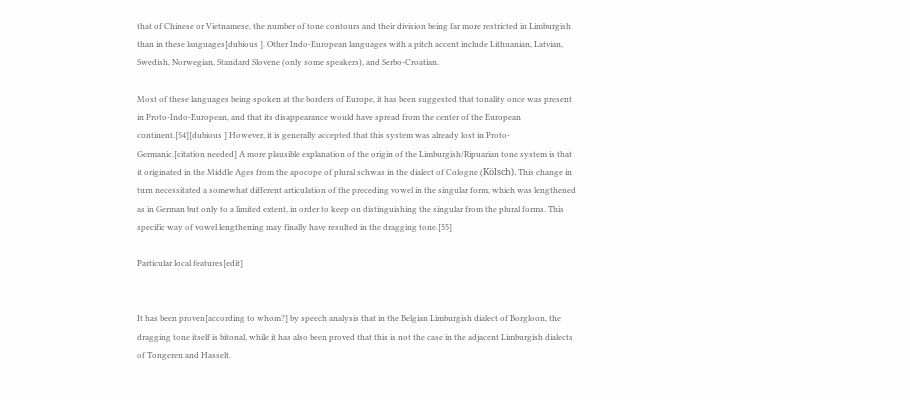that of Chinese or Vietnamese, the number of tone contours and their division being far more restricted in Limburgish than in these languages[dubious ]. Other Indo-European languages with a pitch accent include Lithuanian, Latvian, Swedish, Norwegian, Standard Slovene (only some speakers), and Serbo-Croatian.

Most of these languages being spoken at the borders of Europe, it has been suggested that tonality once was present in Proto-Indo-European, and that its disappearance would have spread from the center of the European continent.[54][dubious ] However, it is generally accepted that this system was already lost in Proto-Germanic.[citation needed] A more plausible explanation of the origin of the Limburgish/Ripuarian tone system is that it originated in the Middle Ages from the apocope of plural schwas in the dialect of Cologne (Kölsch). This change in turn necessitated a somewhat different articulation of the preceding vowel in the singular form, which was lengthened as in German but only to a limited extent, in order to keep on distinguishing the singular from the plural forms. This specific way of vowel lengthening may finally have resulted in the dragging tone.[55]

Particular local features[edit]


It has been proven[according to whom?] by speech analysis that in the Belgian Limburgish dialect of Borgloon, the dragging tone itself is bitonal, while it has also been proved that this is not the case in the adjacent Limburgish dialects of Tongeren and Hasselt.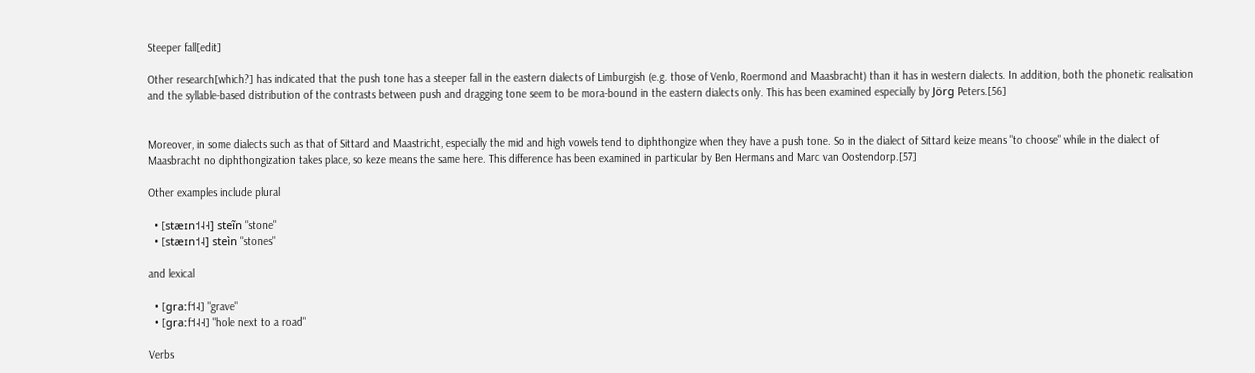Steeper fall[edit]

Other research[which?] has indicated that the push tone has a steeper fall in the eastern dialects of Limburgish (e.g. those of Venlo, Roermond and Maasbracht) than it has in western dialects. In addition, both the phonetic realisation and the syllable-based distribution of the contrasts between push and dragging tone seem to be mora-bound in the eastern dialects only. This has been examined especially by Jörg Peters.[56]


Moreover, in some dialects such as that of Sittard and Maastricht, especially the mid and high vowels tend to diphthongize when they have a push tone. So in the dialect of Sittard keize means "to choose" while in the dialect of Maasbracht no diphthongization takes place, so keze means the same here. This difference has been examined in particular by Ben Hermans and Marc van Oostendorp.[57]

Other examples include plural

  • [stæɪn˦˨˧] steĩn "stone"
  • [stæɪn˦˨] steìn "stones"

and lexical

  • [ɡraːf˦˨] "grave"
  • [ɡraːf˦˨˧] "hole next to a road"

Verbs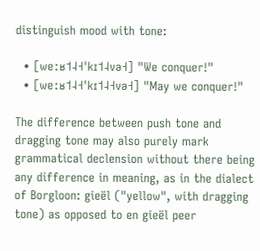distinguish mood with tone:

  • [weːʁ˦˨˧ˈkɪ˦˨və˧] "We conquer!"
  • [weːʁ˦˨˧ˈkɪ˦˨˧və˧] "May we conquer!"

The difference between push tone and dragging tone may also purely mark grammatical declension without there being any difference in meaning, as in the dialect of Borgloon: gieël ("yellow", with dragging tone) as opposed to en gieël peer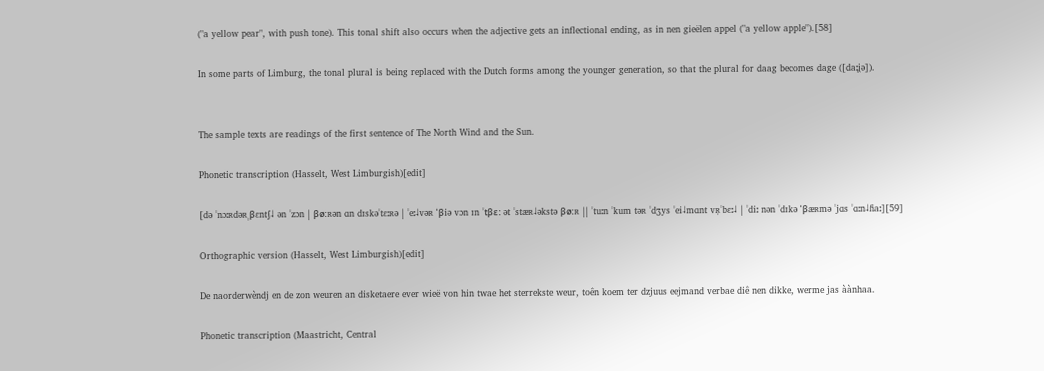("a yellow pear", with push tone). This tonal shift also occurs when the adjective gets an inflectional ending, as in nen gieëlen appel ("a yellow apple").[58]

In some parts of Limburg, the tonal plural is being replaced with the Dutch forms among the younger generation, so that the plural for daag becomes dage ([daːʝə]).


The sample texts are readings of the first sentence of The North Wind and the Sun.

Phonetic transcription (Hasselt, West Limburgish)[edit]

[də ˈnɔːʀdəʀˌβɛntʃ˨ ən ˈzɔn | βøːʀən ɑn dɪskəˈtɛːʀə | ˈeː˨vəʀ ˈβiə vɔn ɪn ˈtβɛː ət ˈstæʀ˨əkstə βøːʀ || ˈtuːn ˈkum təʀ ˈdʒys ˈei˨mɑnt vʀ̩ˈbɛː˨ | ˈdiː nən ˈdɪkə ˈβæʀmə ˈjɑs ˈɑːn˨ɦaː][59]

Orthographic version (Hasselt, West Limburgish)[edit]

De naorderwèndj en de zon weuren an disketaere ever wieë von hin twae het sterrekste weur, toên koem ter dzjuus eejmand verbae diê nen dikke, werme jas àànhaa.

Phonetic transcription (Maastricht, Central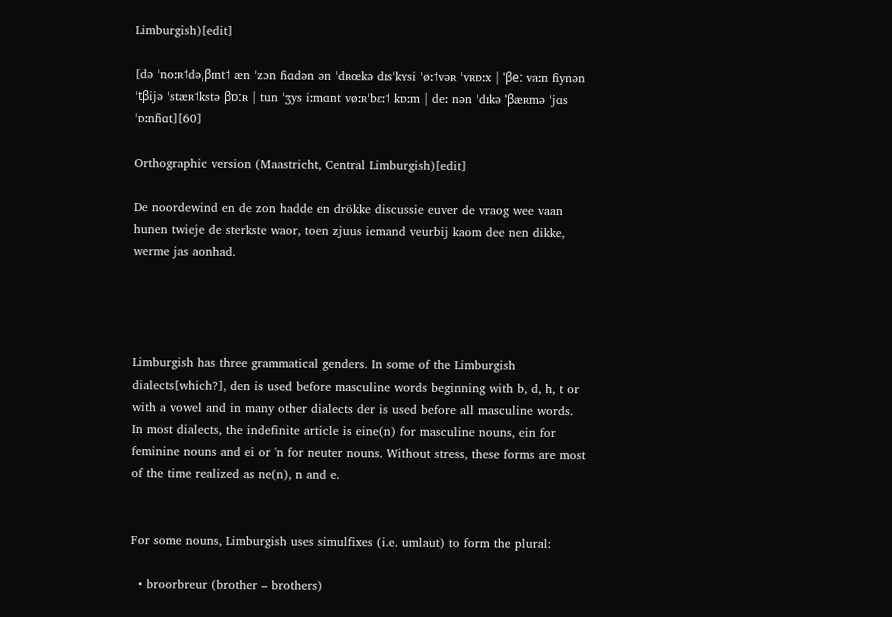Limburgish)[edit]

[də ˈnoːʀ˦dəˌβɪnt˦ æn ˈzɔn ɦɑdən ən ˈdʀœkə dɪsˈkʏsi ˈøː˦vəʀ ˈvʀɒːx | ˈβeː vaːn ɦynən ˈtβijə ˈstæʀ˦kstə βɒːʀ | tun ˈʒys iːmɑnt vøːʀˈbɛː˦ kɒːm | deː nən ˈdɪkə ˈβæʀmə ˈjɑs ˈɒːnɦɑt][60]

Orthographic version (Maastricht, Central Limburgish)[edit]

De noordewind en de zon hadde en drökke discussie euver de vraog wee vaan hunen twieje de sterkste waor, toen zjuus iemand veurbij kaom dee nen dikke, werme jas aonhad.




Limburgish has three grammatical genders. In some of the Limburgish dialects[which?], den is used before masculine words beginning with b, d, h, t or with a vowel and in many other dialects der is used before all masculine words. In most dialects, the indefinite article is eine(n) for masculine nouns, ein for feminine nouns and ei or 'n for neuter nouns. Without stress, these forms are most of the time realized as ne(n), n and e.


For some nouns, Limburgish uses simulfixes (i.e. umlaut) to form the plural:

  • broorbreur (brother – brothers)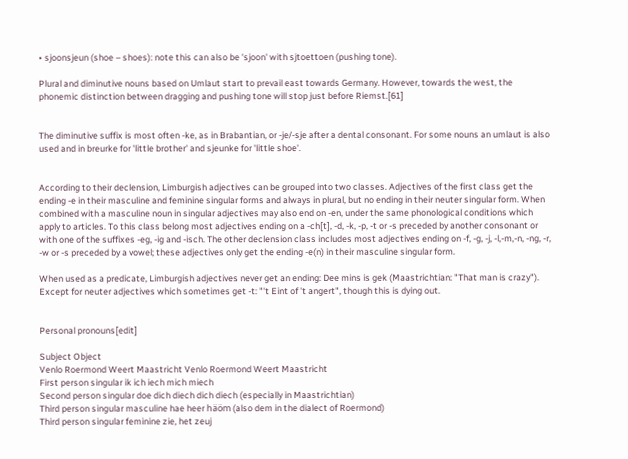• sjoonsjeun (shoe – shoes): note this can also be 'sjoon' with sjtoettoen (pushing tone).

Plural and diminutive nouns based on Umlaut start to prevail east towards Germany. However, towards the west, the phonemic distinction between dragging and pushing tone will stop just before Riemst.[61]


The diminutive suffix is most often -ke, as in Brabantian, or -je/-sje after a dental consonant. For some nouns an umlaut is also used and in breurke for 'little brother' and sjeunke for 'little shoe'.


According to their declension, Limburgish adjectives can be grouped into two classes. Adjectives of the first class get the ending -e in their masculine and feminine singular forms and always in plural, but no ending in their neuter singular form. When combined with a masculine noun in singular adjectives may also end on -en, under the same phonological conditions which apply to articles. To this class belong most adjectives ending on a -ch[t], -d, -k, -p, -t or -s preceded by another consonant or with one of the suffixes -eg, -ig and -isch. The other declension class includes most adjectives ending on -f, -g, -j, -l,-m,-n, -ng, -r, -w or -s preceded by a vowel; these adjectives only get the ending -e(n) in their masculine singular form.

When used as a predicate, Limburgish adjectives never get an ending: Dee mins is gek (Maastrichtian: "That man is crazy"). Except for neuter adjectives which sometimes get -t: "'t Eint of 't angert", though this is dying out.


Personal pronouns[edit]

Subject Object
Venlo Roermond Weert Maastricht Venlo Roermond Weert Maastricht
First person singular ik ich iech mich miech
Second person singular doe dich diech dich diech (especially in Maastrichtian)
Third person singular masculine hae heer häöm (also dem in the dialect of Roermond)
Third person singular feminine zie, het zeuj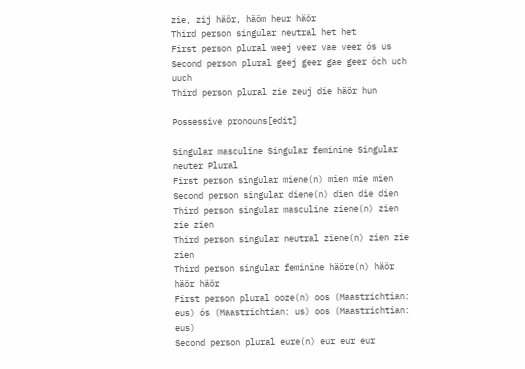zie, zij häör, häöm heur häör
Third person singular neutral het het
First person plural weej veer vae veer ós us
Second person plural geej geer gae geer óch uch uuch
Third person plural zie zeuj die häör hun

Possessive pronouns[edit]

Singular masculine Singular feminine Singular neuter Plural
First person singular miene(n) mien mie mien
Second person singular diene(n) dien die dien
Third person singular masculine ziene(n) zien zie zien
Third person singular neutral ziene(n) zien zie zien
Third person singular feminine häöre(n) häör häör häör
First person plural ooze(n) oos (Maastrichtian: eus) ós (Maastrichtian: us) oos (Maastrichtian: eus)
Second person plural eure(n) eur eur eur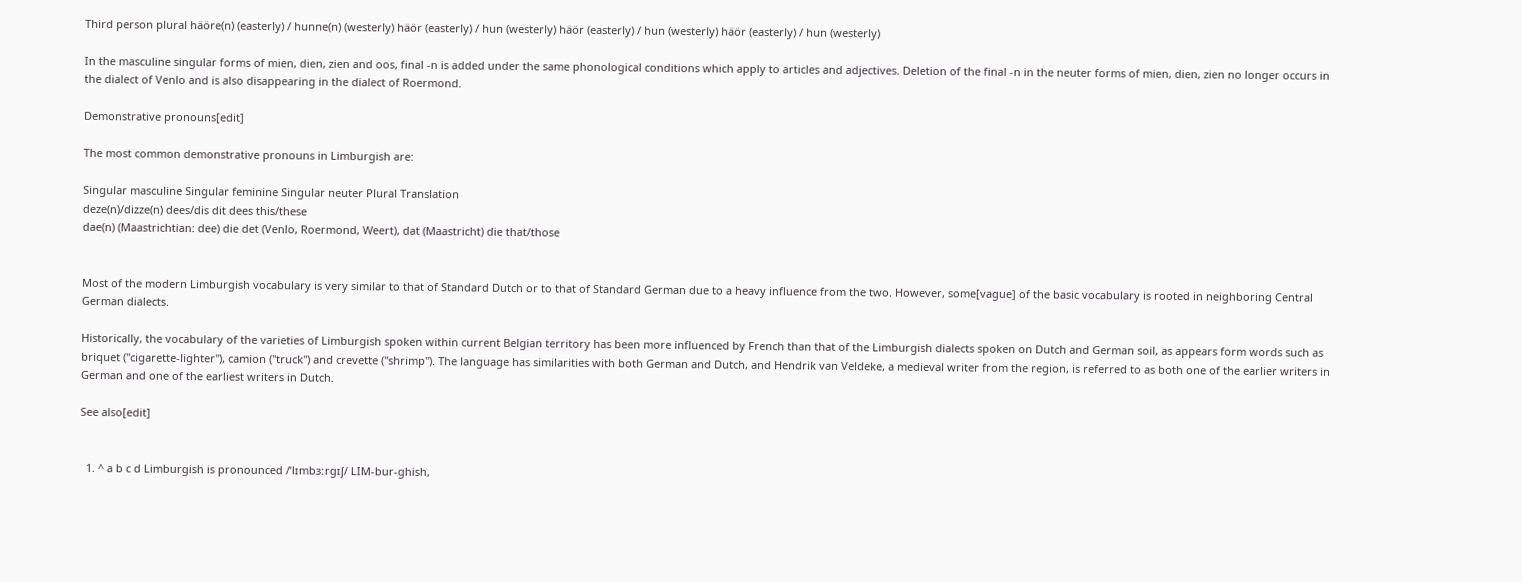Third person plural häöre(n) (easterly) / hunne(n) (westerly) häör (easterly) / hun (westerly) häör (easterly) / hun (westerly) häör (easterly) / hun (westerly)

In the masculine singular forms of mien, dien, zien and oos, final -n is added under the same phonological conditions which apply to articles and adjectives. Deletion of the final -n in the neuter forms of mien, dien, zien no longer occurs in the dialect of Venlo and is also disappearing in the dialect of Roermond.

Demonstrative pronouns[edit]

The most common demonstrative pronouns in Limburgish are:

Singular masculine Singular feminine Singular neuter Plural Translation
deze(n)/dizze(n) dees/dis dit dees this/these
dae(n) (Maastrichtian: dee) die det (Venlo, Roermond, Weert), dat (Maastricht) die that/those


Most of the modern Limburgish vocabulary is very similar to that of Standard Dutch or to that of Standard German due to a heavy influence from the two. However, some[vague] of the basic vocabulary is rooted in neighboring Central German dialects.

Historically, the vocabulary of the varieties of Limburgish spoken within current Belgian territory has been more influenced by French than that of the Limburgish dialects spoken on Dutch and German soil, as appears form words such as briquet ("cigarette-lighter"), camion ("truck") and crevette ("shrimp"). The language has similarities with both German and Dutch, and Hendrik van Veldeke, a medieval writer from the region, is referred to as both one of the earlier writers in German and one of the earliest writers in Dutch.

See also[edit]


  1. ^ a b c d Limburgish is pronounced /ˈlɪmbɜːrɡɪʃ/ LIM-bur-ghish,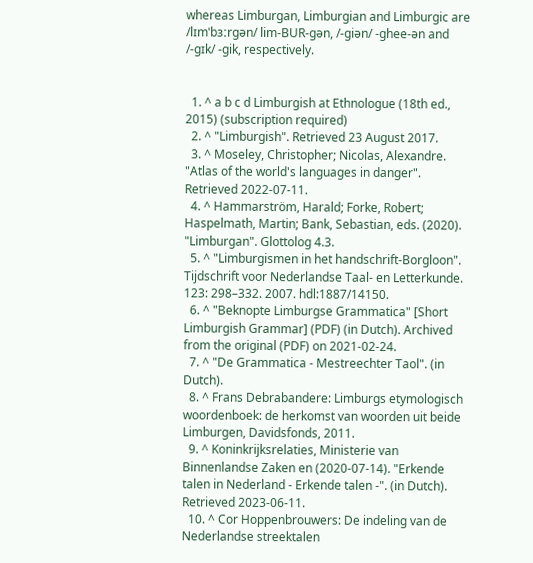whereas Limburgan, Limburgian and Limburgic are /lɪmˈbɜːrɡən/ lim-BUR-gən, /-ɡiən/ -ghee-ən and /-ɡɪk/ -gik, respectively.


  1. ^ a b c d Limburgish at Ethnologue (18th ed., 2015) (subscription required)
  2. ^ "Limburgish". Retrieved 23 August 2017.
  3. ^ Moseley, Christopher; Nicolas, Alexandre. "Atlas of the world's languages in danger". Retrieved 2022-07-11.
  4. ^ Hammarström, Harald; Forke, Robert; Haspelmath, Martin; Bank, Sebastian, eds. (2020). "Limburgan". Glottolog 4.3.
  5. ^ "Limburgismen in het handschrift-Borgloon". Tijdschrift voor Nederlandse Taal- en Letterkunde. 123: 298–332. 2007. hdl:1887/14150.
  6. ^ "Beknopte Limburgse Grammatica" [Short Limburgish Grammar] (PDF) (in Dutch). Archived from the original (PDF) on 2021-02-24.
  7. ^ "De Grammatica - Mestreechter Taol". (in Dutch).
  8. ^ Frans Debrabandere: Limburgs etymologisch woordenboek: de herkomst van woorden uit beide Limburgen, Davidsfonds, 2011.
  9. ^ Koninkrijksrelaties, Ministerie van Binnenlandse Zaken en (2020-07-14). "Erkende talen in Nederland - Erkende talen -". (in Dutch). Retrieved 2023-06-11.
  10. ^ Cor Hoppenbrouwers: De indeling van de Nederlandse streektalen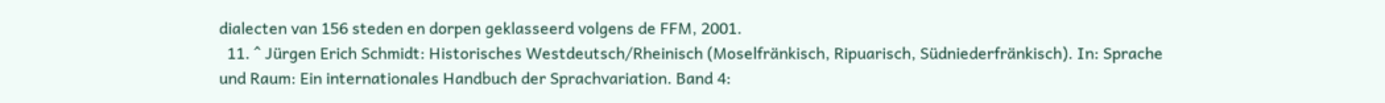dialecten van 156 steden en dorpen geklasseerd volgens de FFM, 2001.
  11. ^ Jürgen Erich Schmidt: Historisches Westdeutsch/Rheinisch (Moselfränkisch, Ripuarisch, Südniederfränkisch). In: Sprache und Raum: Ein internationales Handbuch der Sprachvariation. Band 4: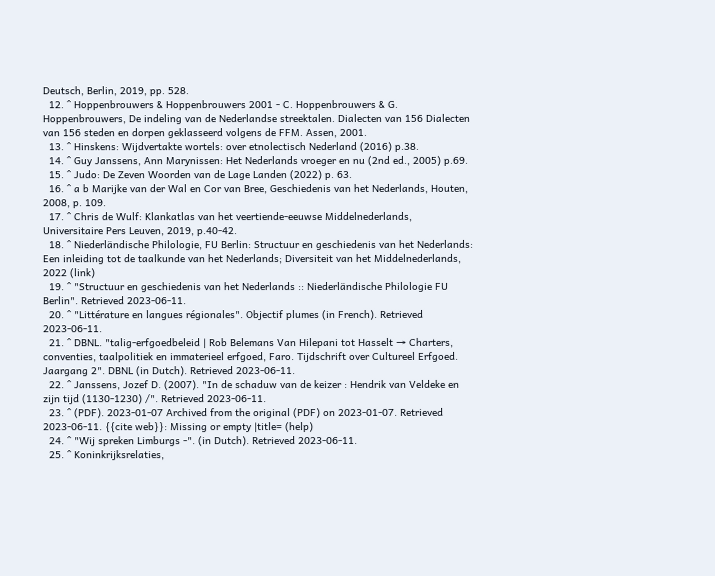Deutsch, Berlin, 2019, pp. 528.
  12. ^ Hoppenbrouwers & Hoppenbrouwers 2001 - C. Hoppenbrouwers & G. Hoppenbrouwers, De indeling van de Nederlandse streektalen. Dialecten van 156 Dialecten van 156 steden en dorpen geklasseerd volgens de FFM. Assen, 2001.
  13. ^ Hinskens: Wijdvertakte wortels: over etnolectisch Nederland (2016) p.38.
  14. ^ Guy Janssens, Ann Marynissen: Het Nederlands vroeger en nu (2nd ed., 2005) p.69.
  15. ^ Judo: De Zeven Woorden van de Lage Landen (2022) p. 63.
  16. ^ a b Marijke van der Wal en Cor van Bree, Geschiedenis van het Nederlands, Houten, 2008, p. 109.
  17. ^ Chris de Wulf: Klankatlas van het veertiende-eeuwse Middelnederlands, Universitaire Pers Leuven, 2019, p.40-42.
  18. ^ Niederländische Philologie, FU Berlin: Structuur en geschiedenis van het Nederlands: Een inleiding tot de taalkunde van het Nederlands; Diversiteit van het Middelnederlands, 2022 (link)
  19. ^ "Structuur en geschiedenis van het Nederlands :: Niederländische Philologie FU Berlin". Retrieved 2023-06-11.
  20. ^ "Littérature en langues régionales". Objectif plumes (in French). Retrieved 2023-06-11.
  21. ^ DBNL. "talig-erfgoedbeleid | Rob Belemans Van Hilepani tot Hasselt → Charters, conventies, taalpolitiek en immaterieel erfgoed, Faro. Tijdschrift over Cultureel Erfgoed. Jaargang 2". DBNL (in Dutch). Retrieved 2023-06-11.
  22. ^ Janssens, Jozef D. (2007). "In de schaduw van de keizer : Hendrik van Veldeke en zijn tijd (1130-1230) /". Retrieved 2023-06-11.
  23. ^ (PDF). 2023-01-07 Archived from the original (PDF) on 2023-01-07. Retrieved 2023-06-11. {{cite web}}: Missing or empty |title= (help)
  24. ^ "Wij spreken Limburgs -". (in Dutch). Retrieved 2023-06-11.
  25. ^ Koninkrijksrelaties,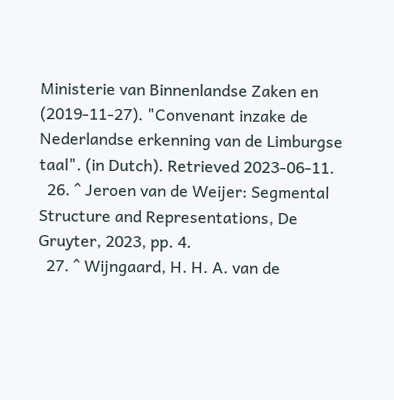Ministerie van Binnenlandse Zaken en (2019-11-27). "Convenant inzake de Nederlandse erkenning van de Limburgse taal". (in Dutch). Retrieved 2023-06-11.
  26. ^ Jeroen van de Weijer: Segmental Structure and Representations, De Gruyter, 2023, pp. 4.
  27. ^ Wijngaard, H. H. A. van de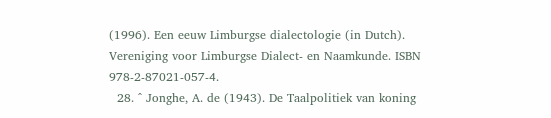(1996). Een eeuw Limburgse dialectologie (in Dutch). Vereniging voor Limburgse Dialect- en Naamkunde. ISBN 978-2-87021-057-4.
  28. ^ Jonghe, A. de (1943). De Taalpolitiek van koning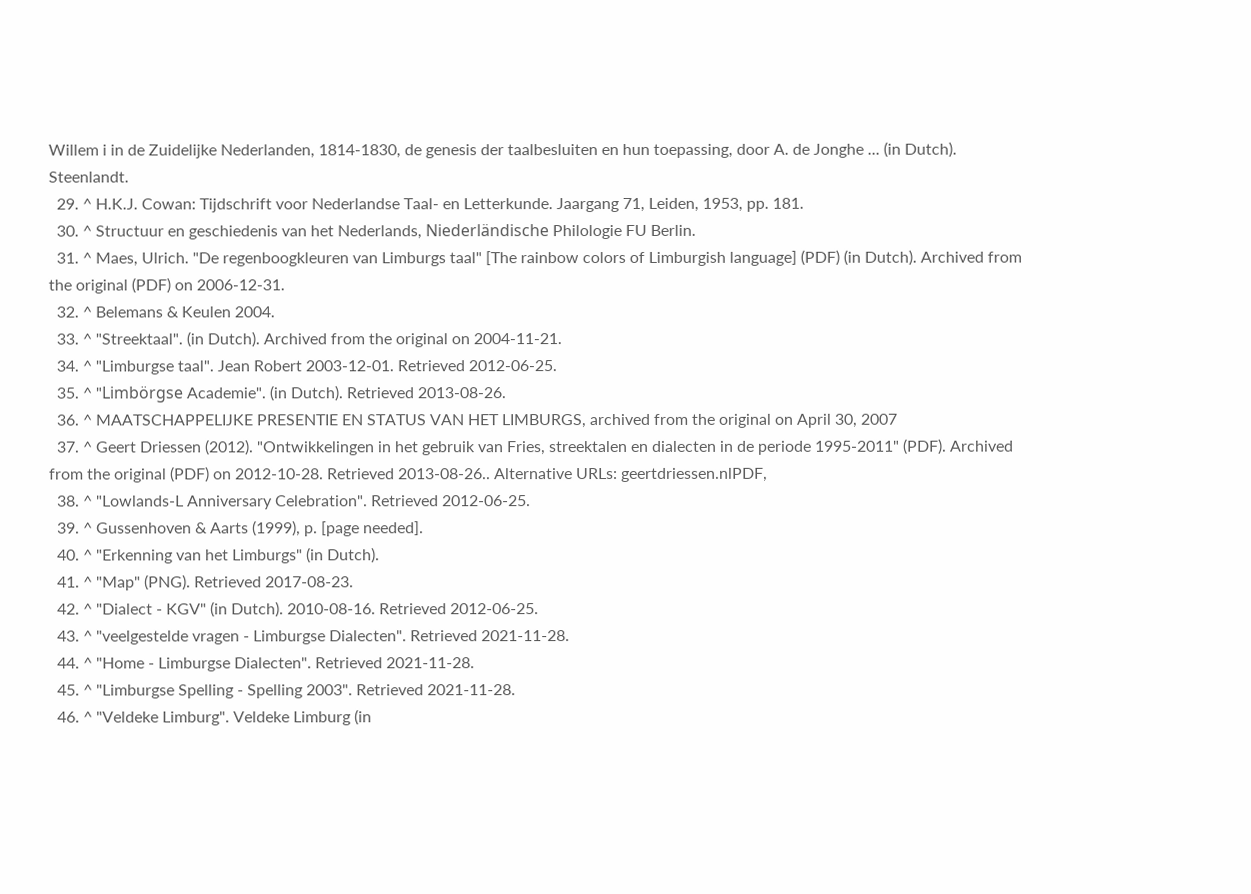Willem i in de Zuidelijke Nederlanden, 1814-1830, de genesis der taalbesluiten en hun toepassing, door A. de Jonghe ... (in Dutch). Steenlandt.
  29. ^ H.K.J. Cowan: Tijdschrift voor Nederlandse Taal- en Letterkunde. Jaargang 71, Leiden, 1953, pp. 181.
  30. ^ Structuur en geschiedenis van het Nederlands, Niederländische Philologie FU Berlin.
  31. ^ Maes, Ulrich. "De regenboogkleuren van Limburgs taal" [The rainbow colors of Limburgish language] (PDF) (in Dutch). Archived from the original (PDF) on 2006-12-31.
  32. ^ Belemans & Keulen 2004.
  33. ^ "Streektaal". (in Dutch). Archived from the original on 2004-11-21.
  34. ^ "Limburgse taal". Jean Robert 2003-12-01. Retrieved 2012-06-25.
  35. ^ "Limbörgse Academie". (in Dutch). Retrieved 2013-08-26.
  36. ^ MAATSCHAPPELIJKE PRESENTIE EN STATUS VAN HET LIMBURGS, archived from the original on April 30, 2007
  37. ^ Geert Driessen (2012). "Ontwikkelingen in het gebruik van Fries, streektalen en dialecten in de periode 1995-2011" (PDF). Archived from the original (PDF) on 2012-10-28. Retrieved 2013-08-26.. Alternative URLs: geertdriessen.nlPDF,
  38. ^ "Lowlands-L Anniversary Celebration". Retrieved 2012-06-25.
  39. ^ Gussenhoven & Aarts (1999), p. [page needed].
  40. ^ "Erkenning van het Limburgs" (in Dutch).
  41. ^ "Map" (PNG). Retrieved 2017-08-23.
  42. ^ "Dialect - KGV" (in Dutch). 2010-08-16. Retrieved 2012-06-25.
  43. ^ "veelgestelde vragen - Limburgse Dialecten". Retrieved 2021-11-28.
  44. ^ "Home - Limburgse Dialecten". Retrieved 2021-11-28.
  45. ^ "Limburgse Spelling - Spelling 2003". Retrieved 2021-11-28.
  46. ^ "Veldeke Limburg". Veldeke Limburg (in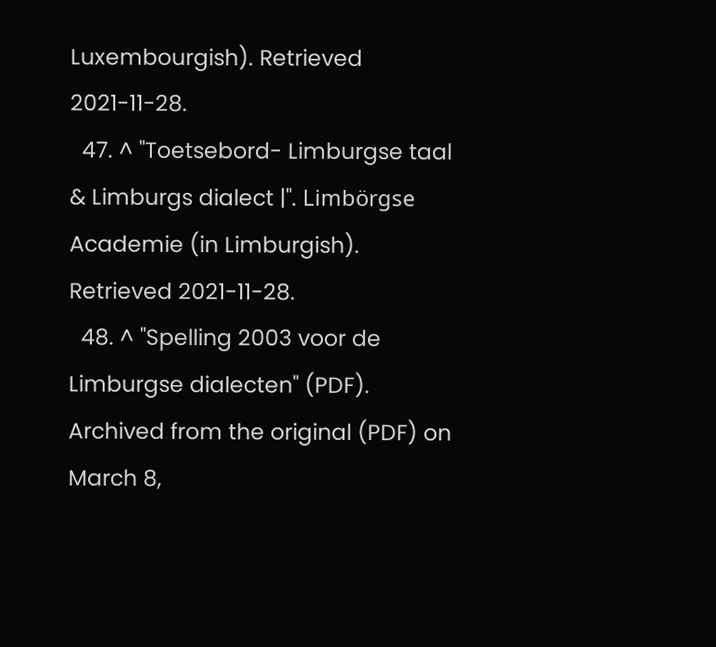Luxembourgish). Retrieved 2021-11-28.
  47. ^ "Toetsebord- Limburgse taal & Limburgs dialect |". Limbörgse Academie (in Limburgish). Retrieved 2021-11-28.
  48. ^ "Spelling 2003 voor de Limburgse dialecten" (PDF). Archived from the original (PDF) on March 8,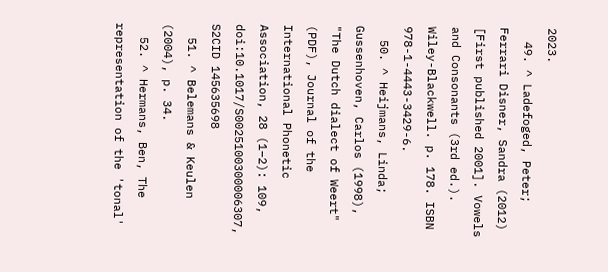2023.
  49. ^ Ladefoged, Peter; Ferrari Disner, Sandra (2012) [First published 2001]. Vowels and Consonants (3rd ed.). Wiley-Blackwell. p. 178. ISBN 978-1-4443-3429-6.
  50. ^ Heijmans, Linda; Gussenhoven, Carlos (1998), "The Dutch dialect of Weert" (PDF), Journal of the International Phonetic Association, 28 (1–2): 109, doi:10.1017/S0025100300006307, S2CID 145635698
  51. ^ Belemans & Keulen (2004), p. 34.
  52. ^ Hermans, Ben, The representation of the 'tonal'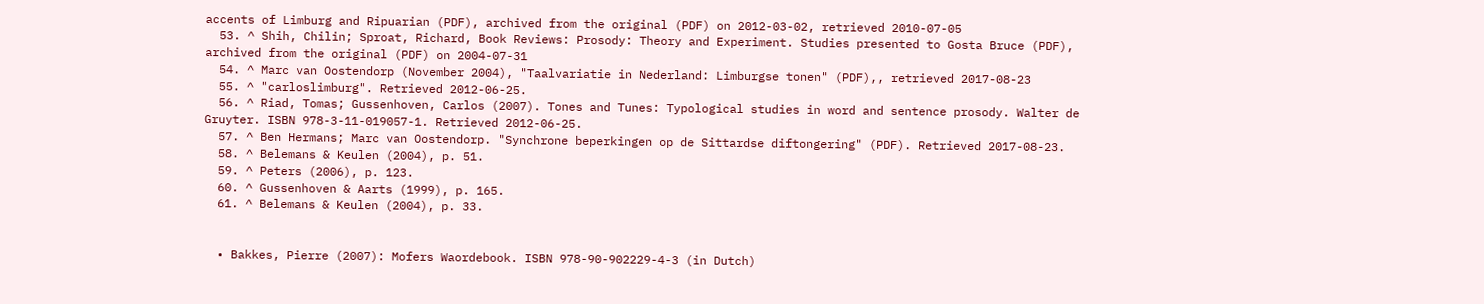accents of Limburg and Ripuarian (PDF), archived from the original (PDF) on 2012-03-02, retrieved 2010-07-05
  53. ^ Shih, Chilin; Sproat, Richard, Book Reviews: Prosody: Theory and Experiment. Studies presented to Gosta Bruce (PDF), archived from the original (PDF) on 2004-07-31
  54. ^ Marc van Oostendorp (November 2004), "Taalvariatie in Nederland: Limburgse tonen" (PDF),, retrieved 2017-08-23
  55. ^ "carloslimburg". Retrieved 2012-06-25.
  56. ^ Riad, Tomas; Gussenhoven, Carlos (2007). Tones and Tunes: Typological studies in word and sentence prosody. Walter de Gruyter. ISBN 978-3-11-019057-1. Retrieved 2012-06-25.
  57. ^ Ben Hermans; Marc van Oostendorp. "Synchrone beperkingen op de Sittardse diftongering" (PDF). Retrieved 2017-08-23.
  58. ^ Belemans & Keulen (2004), p. 51.
  59. ^ Peters (2006), p. 123.
  60. ^ Gussenhoven & Aarts (1999), p. 165.
  61. ^ Belemans & Keulen (2004), p. 33.


  • Bakkes, Pierre (2007): Mofers Waordebook. ISBN 978-90-902229-4-3 (in Dutch)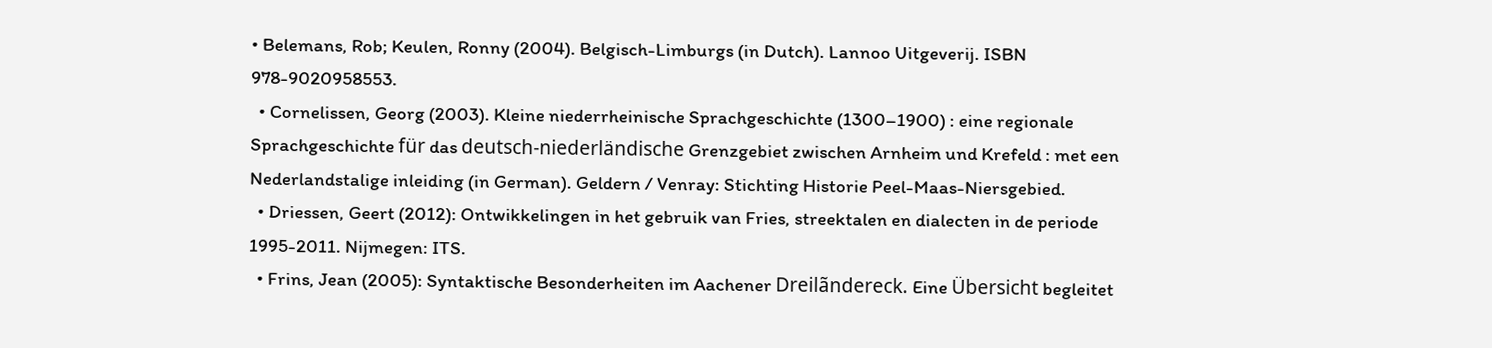• Belemans, Rob; Keulen, Ronny (2004). Belgisch-Limburgs (in Dutch). Lannoo Uitgeverij. ISBN 978-9020958553.
  • Cornelissen, Georg (2003). Kleine niederrheinische Sprachgeschichte (1300–1900) : eine regionale Sprachgeschichte für das deutsch-niederländische Grenzgebiet zwischen Arnheim und Krefeld : met een Nederlandstalige inleiding (in German). Geldern / Venray: Stichting Historie Peel-Maas-Niersgebied.
  • Driessen, Geert (2012): Ontwikkelingen in het gebruik van Fries, streektalen en dialecten in de periode 1995-2011. Nijmegen: ITS.
  • Frins, Jean (2005): Syntaktische Besonderheiten im Aachener Dreilãndereck. Eine Übersicht begleitet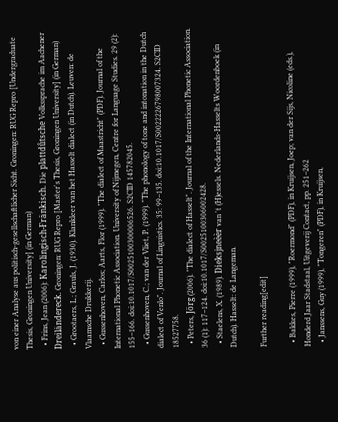von einer Analyse aus politisch-gesellschaftlicher Sicht. Groningen: RUG Repro [Undergraduate Thesis, Groningen University] (in German)
  • Frins, Jean (2006): Karolingisch-Fränkisch. Die plattdůtsche Volkssprache im Aachener Dreiländereck. Groningen: RUG Repro [Master's Thesis, Groningen University] (in German)
  • Grootaers, L.; Grauls, J. (1930). Klankleer van het Hasselt dialect (in Dutch). Leuven: de Vlaamsche Drukkerij.
  • Gussenhoven, Carlos; Aarts, Flor (1999). "The dialect of Maastricht" (PDF). Journal of the International Phonetic Association. University of Nijmegen, Centre for Language Studies. 29 (2): 155–166. doi:10.1017/S0025100300006526. S2CID 145782045.
  • Gussenhoven, C.; van der Vliet, P. (1999). "The phonology of tone and intonation in the Dutch dialect of Venlo". Journal of Linguistics. 35: 99–135. doi:10.1017/S0022226798007324. S2CID 18527758.
  • Peters, Jörg (2006). "The dialect of Hasselt". Journal of the International Phonetic Association. 36 (1): 117–124. doi:10.1017/S0025100306002428.
  • Staelens, X. (1989). Dieksjneèèr van 't (H)essels. Nederlands-Hasselts Woordenboek (in Dutch). Hasselt: de Langeman.

Further reading[edit]

  • Bakkes, Pierre (1999), "Roermond" (PDF), in Kruijsen, Joep; van der Sijs, Nicoline (eds.), Honderd Jaar Stadstaal, Uitgeverij Contact, pp. 251–262
  • Janssens, Guy (1999), "Tongeren" (PDF), in Kruijsen,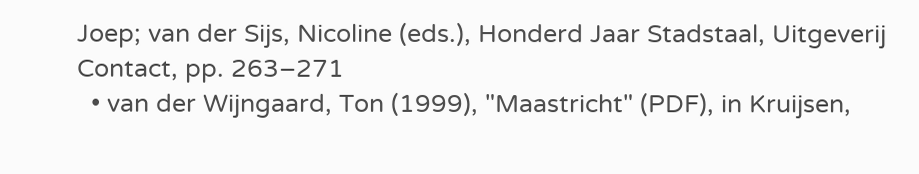Joep; van der Sijs, Nicoline (eds.), Honderd Jaar Stadstaal, Uitgeverij Contact, pp. 263–271
  • van der Wijngaard, Ton (1999), "Maastricht" (PDF), in Kruijsen,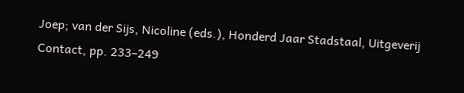Joep; van der Sijs, Nicoline (eds.), Honderd Jaar Stadstaal, Uitgeverij Contact, pp. 233–249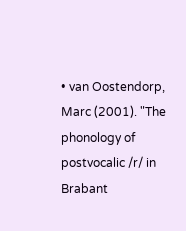• van Oostendorp, Marc (2001). "The phonology of postvocalic /r/ in Brabant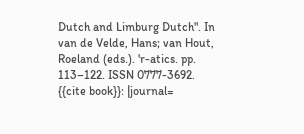Dutch and Limburg Dutch". In van de Velde, Hans; van Hout, Roeland (eds.). 'r-atics. pp. 113–122. ISSN 0777-3692. {{cite book}}: |journal=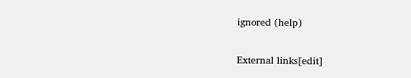ignored (help)

External links[edit]